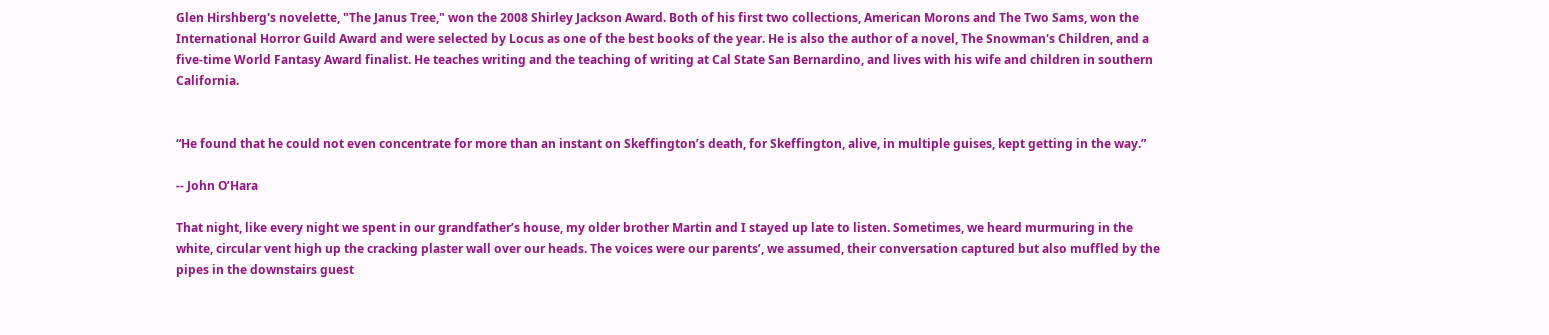Glen Hirshberg's novelette, "The Janus Tree," won the 2008 Shirley Jackson Award. Both of his first two collections, American Morons and The Two Sams, won the International Horror Guild Award and were selected by Locus as one of the best books of the year. He is also the author of a novel, The Snowman's Children, and a five-time World Fantasy Award finalist. He teaches writing and the teaching of writing at Cal State San Bernardino, and lives with his wife and children in southern California.


“He found that he could not even concentrate for more than an instant on Skeffington’s death, for Skeffington, alive, in multiple guises, kept getting in the way.”

-- John O’Hara

That night, like every night we spent in our grandfather’s house, my older brother Martin and I stayed up late to listen. Sometimes, we heard murmuring in the white, circular vent high up the cracking plaster wall over our heads. The voices were our parents’, we assumed, their conversation captured but also muffled by the pipes in the downstairs guest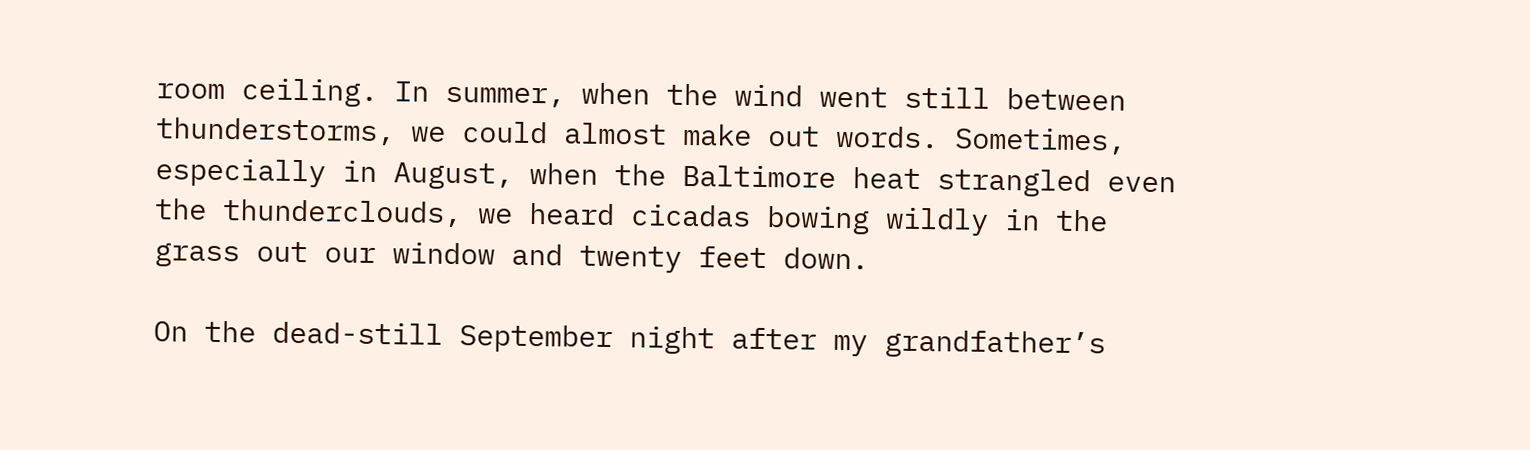room ceiling. In summer, when the wind went still between thunderstorms, we could almost make out words. Sometimes, especially in August, when the Baltimore heat strangled even the thunderclouds, we heard cicadas bowing wildly in the grass out our window and twenty feet down.

On the dead-still September night after my grandfather’s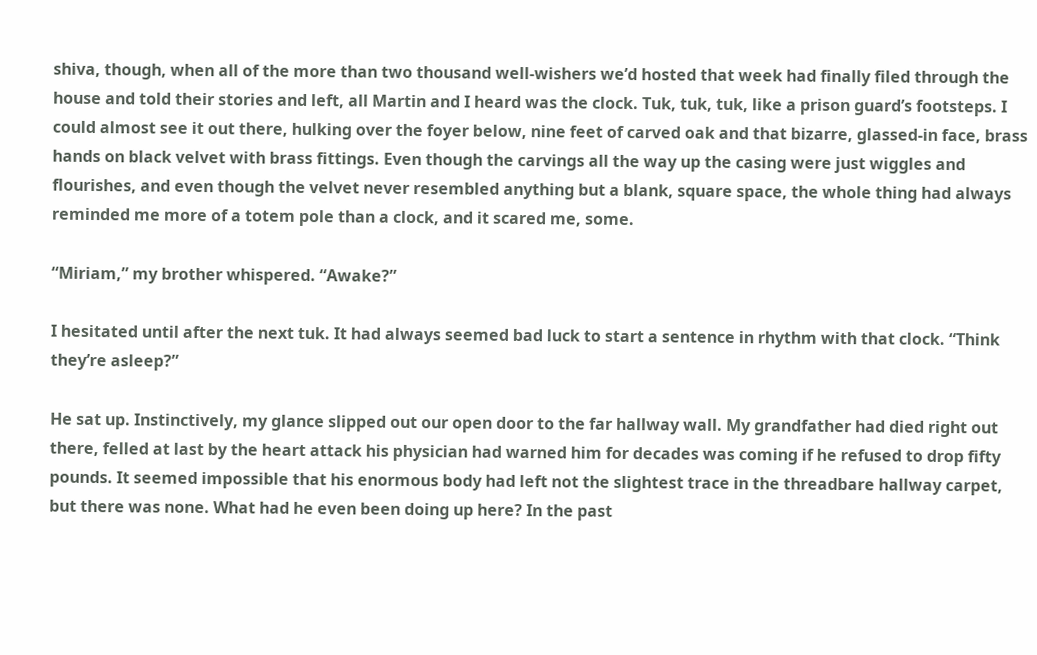shiva, though, when all of the more than two thousand well-wishers we’d hosted that week had finally filed through the house and told their stories and left, all Martin and I heard was the clock. Tuk, tuk, tuk, like a prison guard’s footsteps. I could almost see it out there, hulking over the foyer below, nine feet of carved oak and that bizarre, glassed-in face, brass hands on black velvet with brass fittings. Even though the carvings all the way up the casing were just wiggles and flourishes, and even though the velvet never resembled anything but a blank, square space, the whole thing had always reminded me more of a totem pole than a clock, and it scared me, some.

“Miriam,” my brother whispered. “Awake?”

I hesitated until after the next tuk. It had always seemed bad luck to start a sentence in rhythm with that clock. “Think they’re asleep?”

He sat up. Instinctively, my glance slipped out our open door to the far hallway wall. My grandfather had died right out there, felled at last by the heart attack his physician had warned him for decades was coming if he refused to drop fifty pounds. It seemed impossible that his enormous body had left not the slightest trace in the threadbare hallway carpet, but there was none. What had he even been doing up here? In the past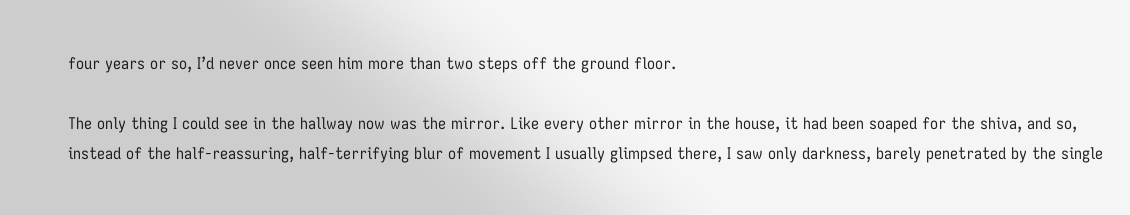four years or so, I’d never once seen him more than two steps off the ground floor.

The only thing I could see in the hallway now was the mirror. Like every other mirror in the house, it had been soaped for the shiva, and so, instead of the half-reassuring, half-terrifying blur of movement I usually glimpsed there, I saw only darkness, barely penetrated by the single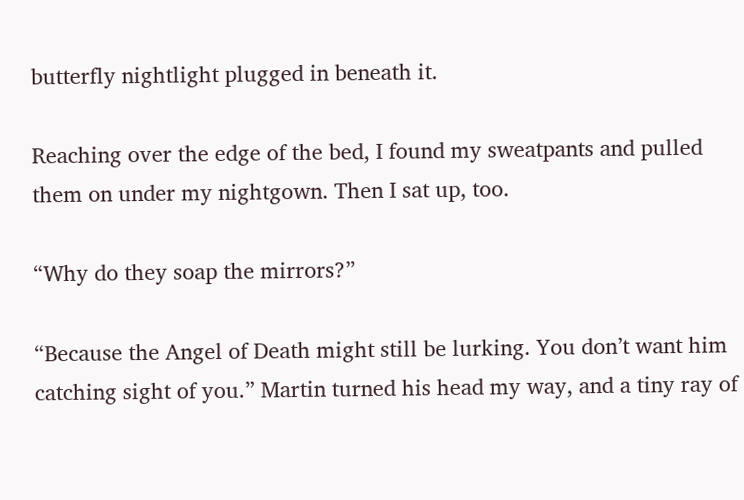butterfly nightlight plugged in beneath it.

Reaching over the edge of the bed, I found my sweatpants and pulled them on under my nightgown. Then I sat up, too.

“Why do they soap the mirrors?”

“Because the Angel of Death might still be lurking. You don’t want him catching sight of you.” Martin turned his head my way, and a tiny ray of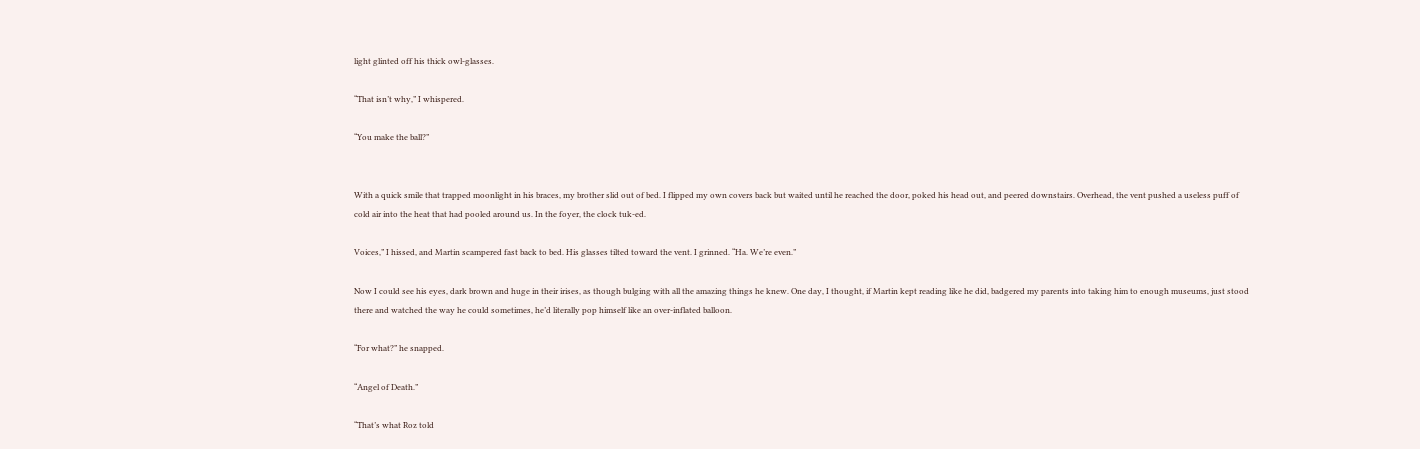light glinted off his thick owl-glasses.

“That isn’t why,” I whispered.

“You make the ball?”


With a quick smile that trapped moonlight in his braces, my brother slid out of bed. I flipped my own covers back but waited until he reached the door, poked his head out, and peered downstairs. Overhead, the vent pushed a useless puff of cold air into the heat that had pooled around us. In the foyer, the clock tuk-ed.

Voices,” I hissed, and Martin scampered fast back to bed. His glasses tilted toward the vent. I grinned. “Ha. We’re even.”

Now I could see his eyes, dark brown and huge in their irises, as though bulging with all the amazing things he knew. One day, I thought, if Martin kept reading like he did, badgered my parents into taking him to enough museums, just stood there and watched the way he could sometimes, he’d literally pop himself like an over-inflated balloon.

“For what?” he snapped.

“Angel of Death.”

“That’s what Roz told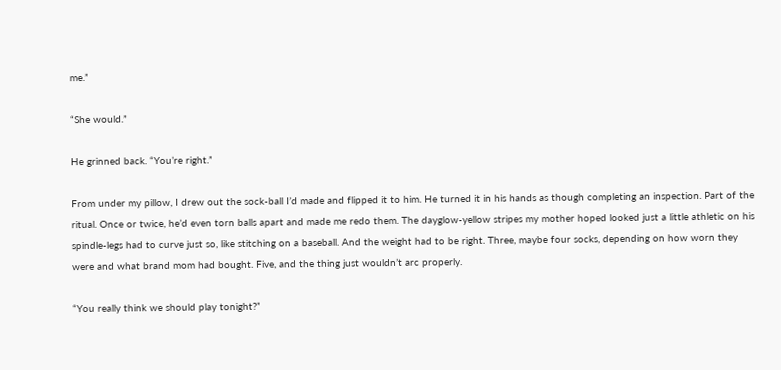me.”

“She would.”

He grinned back. “You’re right.”

From under my pillow, I drew out the sock-ball I’d made and flipped it to him. He turned it in his hands as though completing an inspection. Part of the ritual. Once or twice, he’d even torn balls apart and made me redo them. The dayglow-yellow stripes my mother hoped looked just a little athletic on his spindle-legs had to curve just so, like stitching on a baseball. And the weight had to be right. Three, maybe four socks, depending on how worn they were and what brand mom had bought. Five, and the thing just wouldn’t arc properly.

“You really think we should play tonight?”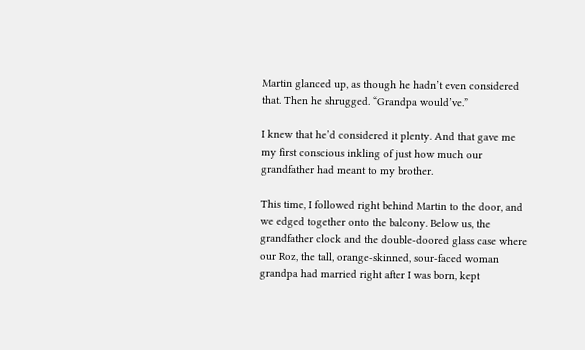Martin glanced up, as though he hadn’t even considered that. Then he shrugged. “Grandpa would’ve.”

I knew that he’d considered it plenty. And that gave me my first conscious inkling of just how much our grandfather had meant to my brother.

This time, I followed right behind Martin to the door, and we edged together onto the balcony. Below us, the grandfather clock and the double-doored glass case where our Roz, the tall, orange-skinned, sour-faced woman grandpa had married right after I was born, kept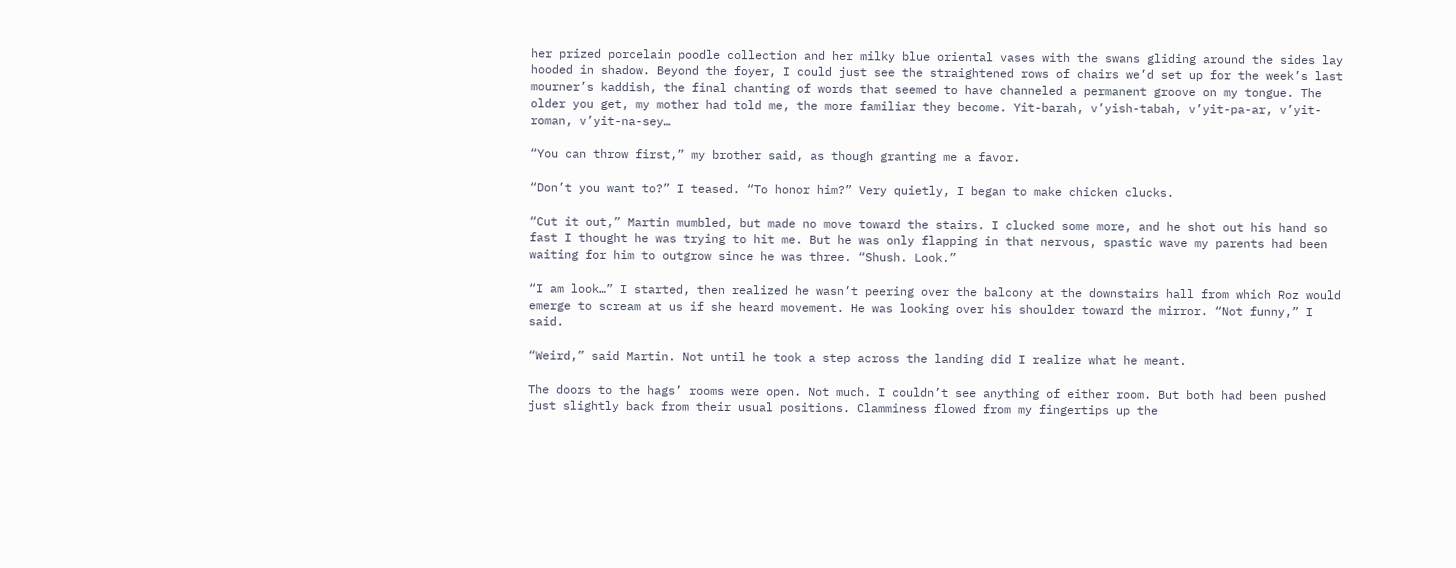her prized porcelain poodle collection and her milky blue oriental vases with the swans gliding around the sides lay hooded in shadow. Beyond the foyer, I could just see the straightened rows of chairs we’d set up for the week’s last mourner’s kaddish, the final chanting of words that seemed to have channeled a permanent groove on my tongue. The older you get, my mother had told me, the more familiar they become. Yit-barah, v’yish-tabah, v’yit-pa-ar, v’yit-roman, v’yit-na-sey…

“You can throw first,” my brother said, as though granting me a favor.

“Don’t you want to?” I teased. “To honor him?” Very quietly, I began to make chicken clucks.

“Cut it out,” Martin mumbled, but made no move toward the stairs. I clucked some more, and he shot out his hand so fast I thought he was trying to hit me. But he was only flapping in that nervous, spastic wave my parents had been waiting for him to outgrow since he was three. “Shush. Look.”

“I am look…” I started, then realized he wasn’t peering over the balcony at the downstairs hall from which Roz would emerge to scream at us if she heard movement. He was looking over his shoulder toward the mirror. “Not funny,” I said.

“Weird,” said Martin. Not until he took a step across the landing did I realize what he meant.

The doors to the hags’ rooms were open. Not much. I couldn’t see anything of either room. But both had been pushed just slightly back from their usual positions. Clamminess flowed from my fingertips up the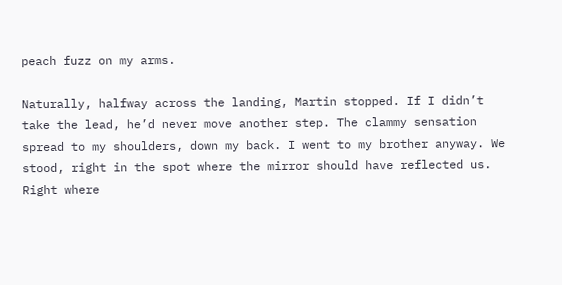peach fuzz on my arms.

Naturally, halfway across the landing, Martin stopped. If I didn’t take the lead, he’d never move another step. The clammy sensation spread to my shoulders, down my back. I went to my brother anyway. We stood, right in the spot where the mirror should have reflected us. Right where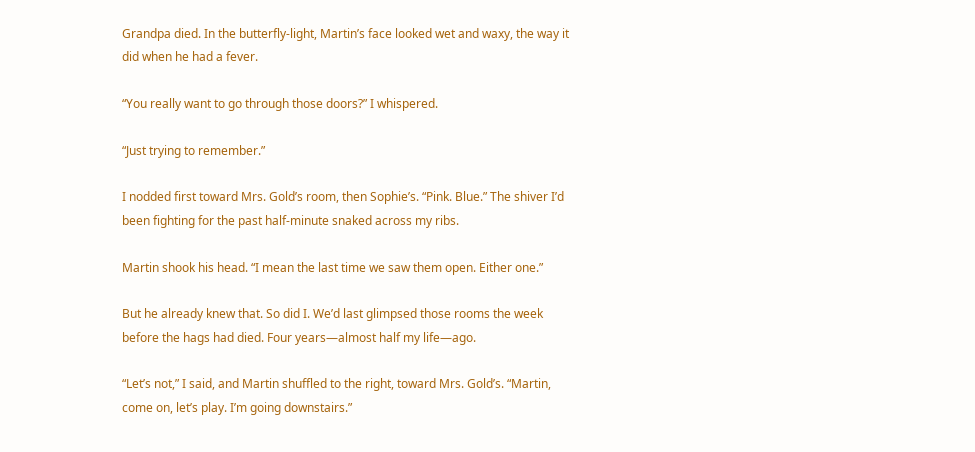Grandpa died. In the butterfly-light, Martin’s face looked wet and waxy, the way it did when he had a fever.

“You really want to go through those doors?” I whispered.

“Just trying to remember.”

I nodded first toward Mrs. Gold’s room, then Sophie’s. “Pink. Blue.” The shiver I’d been fighting for the past half-minute snaked across my ribs.

Martin shook his head. “I mean the last time we saw them open. Either one.”

But he already knew that. So did I. We’d last glimpsed those rooms the week before the hags had died. Four years—almost half my life—ago.

“Let’s not,” I said, and Martin shuffled to the right, toward Mrs. Gold’s. “Martin, come on, let’s play. I’m going downstairs.”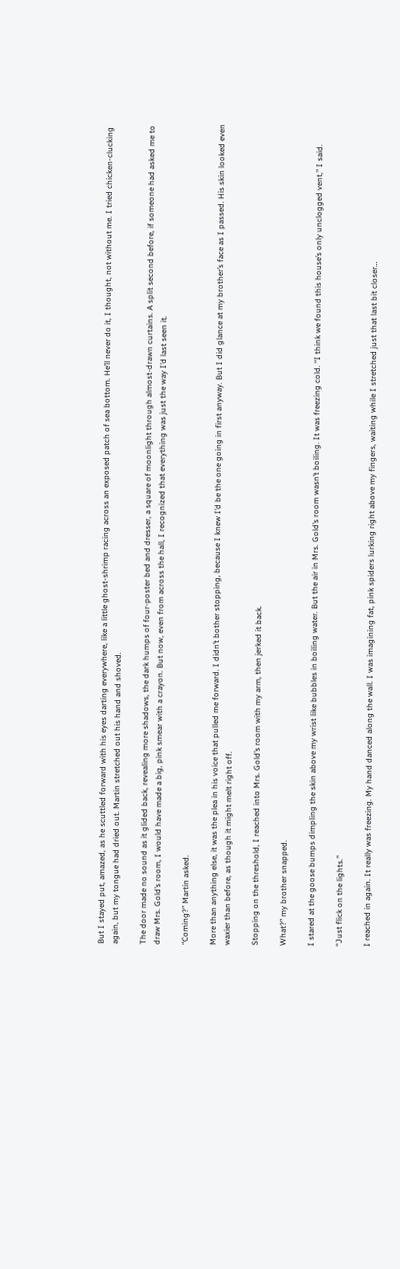But I stayed put, amazed, as he scuttled forward with his eyes darting everywhere, like a little ghost-shrimp racing across an exposed patch of sea bottom. He’ll never do it, I thought, not without me. I tried chicken-clucking again, but my tongue had dried out. Martin stretched out his hand and shoved.

The door made no sound as it glided back, revealing more shadows, the dark humps of four-poster bed and dresser, a square of moonlight through almost-drawn curtains. A split second before, if someone had asked me to draw Mrs. Gold’s room, I would have made a big, pink smear with a crayon. But now, even from across the hall, I recognized that everything was just the way I’d last seen it.

“Coming?” Martin asked.

More than anything else, it was the plea in his voice that pulled me forward. I didn’t bother stopping, because I knew I’d be the one going in first anyway. But I did glance at my brother’s face as I passed. His skin looked even waxier than before, as though it might melt right off.

Stopping on the threshold, I reached into Mrs. Gold’s room with my arm, then jerked it back.

What?” my brother snapped.

I stared at the goose bumps dimpling the skin above my wrist like bubbles in boiling water. But the air in Mrs. Gold’s room wasn’t boiling. It was freezing cold. “I think we found this house’s only unclogged vent,” I said.

“Just flick on the lights.”

I reached in again. It really was freezing. My hand danced along the wall. I was imagining fat, pink spiders lurking right above my fingers, waiting while I stretched just that last bit closer…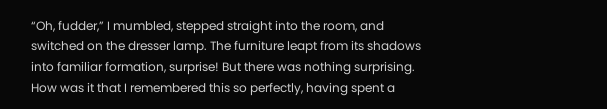“Oh, fudder,” I mumbled, stepped straight into the room, and switched on the dresser lamp. The furniture leapt from its shadows into familiar formation, surprise! But there was nothing surprising. How was it that I remembered this so perfectly, having spent a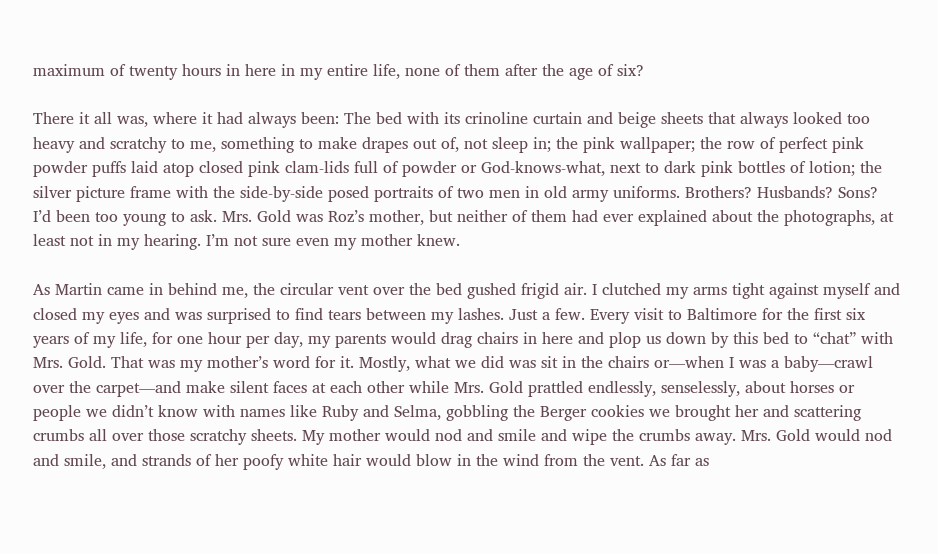maximum of twenty hours in here in my entire life, none of them after the age of six?

There it all was, where it had always been: The bed with its crinoline curtain and beige sheets that always looked too heavy and scratchy to me, something to make drapes out of, not sleep in; the pink wallpaper; the row of perfect pink powder puffs laid atop closed pink clam-lids full of powder or God-knows-what, next to dark pink bottles of lotion; the silver picture frame with the side-by-side posed portraits of two men in old army uniforms. Brothers? Husbands? Sons? I’d been too young to ask. Mrs. Gold was Roz’s mother, but neither of them had ever explained about the photographs, at least not in my hearing. I’m not sure even my mother knew.

As Martin came in behind me, the circular vent over the bed gushed frigid air. I clutched my arms tight against myself and closed my eyes and was surprised to find tears between my lashes. Just a few. Every visit to Baltimore for the first six years of my life, for one hour per day, my parents would drag chairs in here and plop us down by this bed to “chat” with Mrs. Gold. That was my mother’s word for it. Mostly, what we did was sit in the chairs or—when I was a baby—crawl over the carpet—and make silent faces at each other while Mrs. Gold prattled endlessly, senselessly, about horses or people we didn’t know with names like Ruby and Selma, gobbling the Berger cookies we brought her and scattering crumbs all over those scratchy sheets. My mother would nod and smile and wipe the crumbs away. Mrs. Gold would nod and smile, and strands of her poofy white hair would blow in the wind from the vent. As far as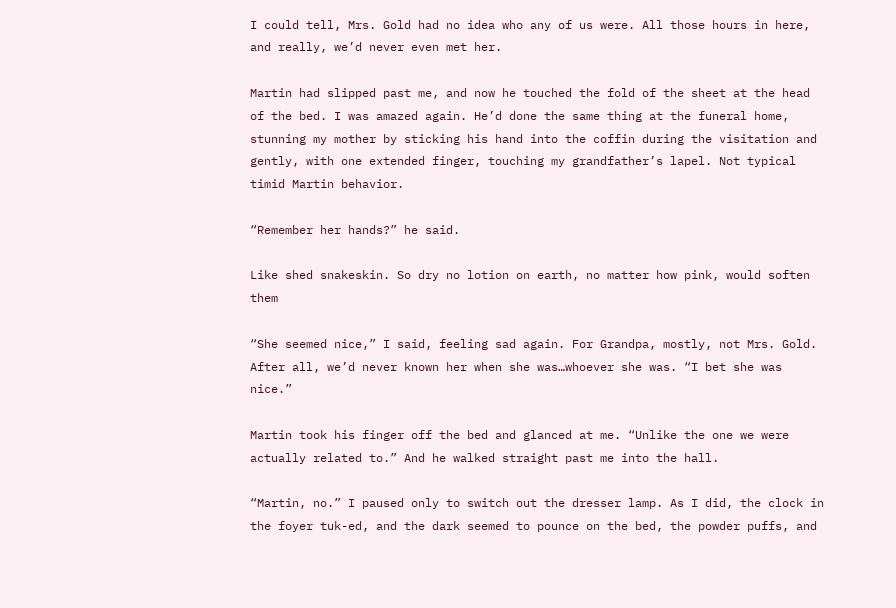I could tell, Mrs. Gold had no idea who any of us were. All those hours in here, and really, we’d never even met her.

Martin had slipped past me, and now he touched the fold of the sheet at the head of the bed. I was amazed again. He’d done the same thing at the funeral home, stunning my mother by sticking his hand into the coffin during the visitation and gently, with one extended finger, touching my grandfather’s lapel. Not typical timid Martin behavior.

“Remember her hands?” he said.

Like shed snakeskin. So dry no lotion on earth, no matter how pink, would soften them

“She seemed nice,” I said, feeling sad again. For Grandpa, mostly, not Mrs. Gold. After all, we’d never known her when she was…whoever she was. “I bet she was nice.”

Martin took his finger off the bed and glanced at me. “Unlike the one we were actually related to.” And he walked straight past me into the hall.

“Martin, no.” I paused only to switch out the dresser lamp. As I did, the clock in the foyer tuk-ed, and the dark seemed to pounce on the bed, the powder puffs, and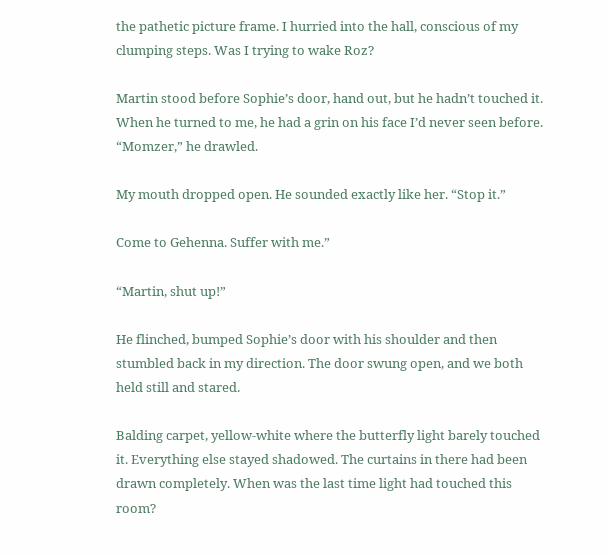the pathetic picture frame. I hurried into the hall, conscious of my clumping steps. Was I trying to wake Roz?

Martin stood before Sophie’s door, hand out, but he hadn’t touched it. When he turned to me, he had a grin on his face I’d never seen before. “Momzer,” he drawled.

My mouth dropped open. He sounded exactly like her. “Stop it.”

Come to Gehenna. Suffer with me.”

“Martin, shut up!”

He flinched, bumped Sophie’s door with his shoulder and then stumbled back in my direction. The door swung open, and we both held still and stared.

Balding carpet, yellow-white where the butterfly light barely touched it. Everything else stayed shadowed. The curtains in there had been drawn completely. When was the last time light had touched this room?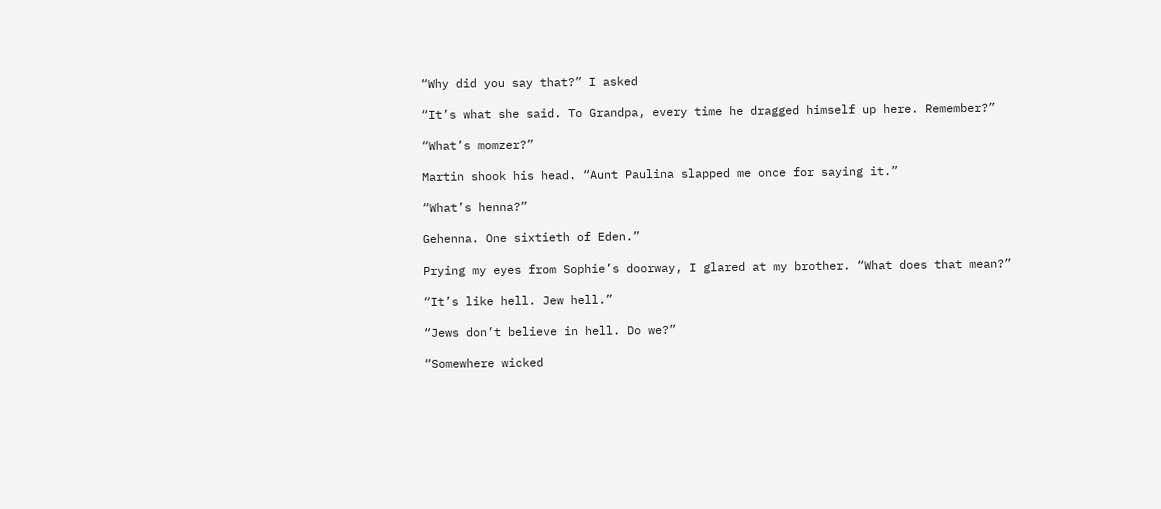“Why did you say that?” I asked

“It’s what she said. To Grandpa, every time he dragged himself up here. Remember?”

“What’s momzer?”

Martin shook his head. “Aunt Paulina slapped me once for saying it.”

“What’s henna?”

Gehenna. One sixtieth of Eden.”

Prying my eyes from Sophie’s doorway, I glared at my brother. “What does that mean?”

“It’s like hell. Jew hell.”

“Jews don’t believe in hell. Do we?”

“Somewhere wicked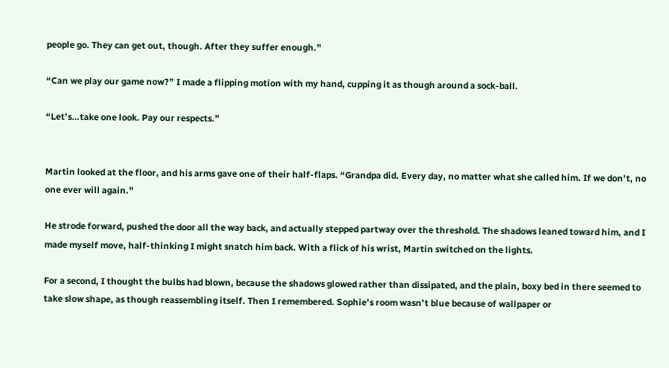people go. They can get out, though. After they suffer enough.”

“Can we play our game now?” I made a flipping motion with my hand, cupping it as though around a sock-ball.

“Let’s…take one look. Pay our respects.”


Martin looked at the floor, and his arms gave one of their half-flaps. “Grandpa did. Every day, no matter what she called him. If we don’t, no one ever will again.”

He strode forward, pushed the door all the way back, and actually stepped partway over the threshold. The shadows leaned toward him, and I made myself move, half-thinking I might snatch him back. With a flick of his wrist, Martin switched on the lights.

For a second, I thought the bulbs had blown, because the shadows glowed rather than dissipated, and the plain, boxy bed in there seemed to take slow shape, as though reassembling itself. Then I remembered. Sophie’s room wasn’t blue because of wallpaper or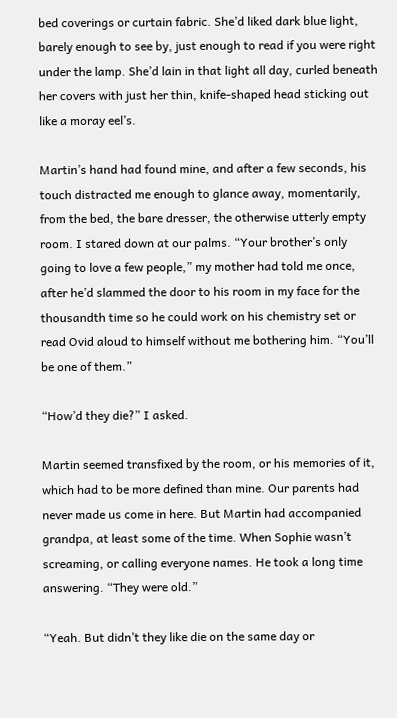bed coverings or curtain fabric. She’d liked dark blue light, barely enough to see by, just enough to read if you were right under the lamp. She’d lain in that light all day, curled beneath her covers with just her thin, knife-shaped head sticking out like a moray eel’s.

Martin’s hand had found mine, and after a few seconds, his touch distracted me enough to glance away, momentarily, from the bed, the bare dresser, the otherwise utterly empty room. I stared down at our palms. “Your brother’s only going to love a few people,” my mother had told me once, after he’d slammed the door to his room in my face for the thousandth time so he could work on his chemistry set or read Ovid aloud to himself without me bothering him. “You’ll be one of them.”

“How’d they die?” I asked.

Martin seemed transfixed by the room, or his memories of it, which had to be more defined than mine. Our parents had never made us come in here. But Martin had accompanied grandpa, at least some of the time. When Sophie wasn’t screaming, or calling everyone names. He took a long time answering. “They were old.”

“Yeah. But didn’t they like die on the same day or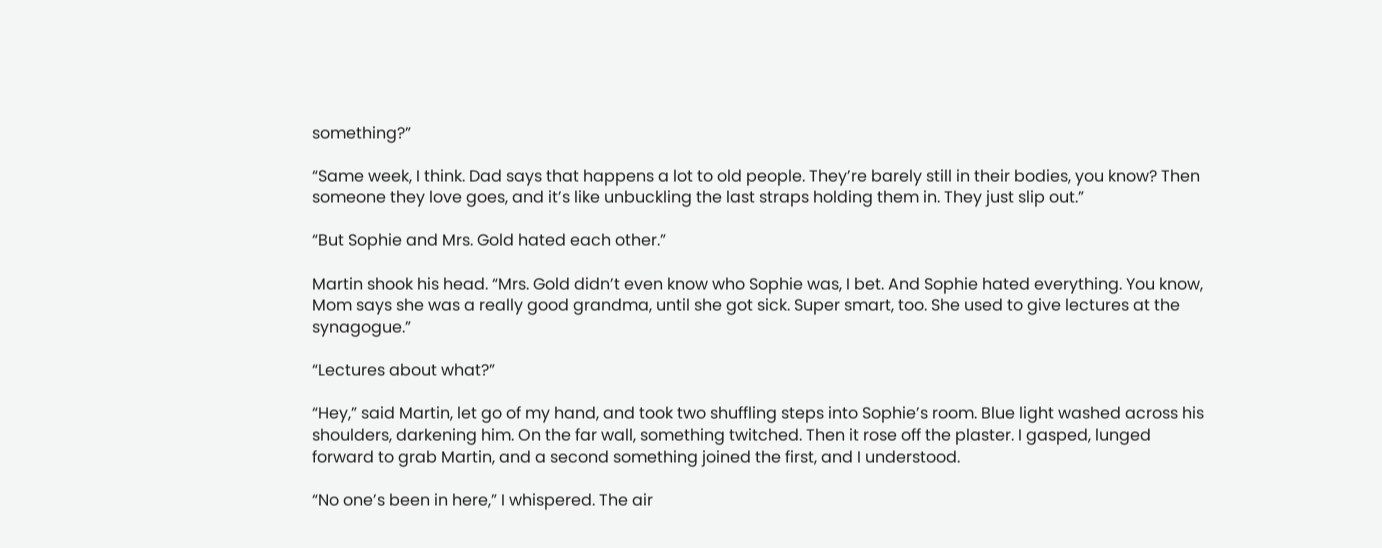something?”

“Same week, I think. Dad says that happens a lot to old people. They’re barely still in their bodies, you know? Then someone they love goes, and it’s like unbuckling the last straps holding them in. They just slip out.”

“But Sophie and Mrs. Gold hated each other.”

Martin shook his head. “Mrs. Gold didn’t even know who Sophie was, I bet. And Sophie hated everything. You know, Mom says she was a really good grandma, until she got sick. Super smart, too. She used to give lectures at the synagogue.”

“Lectures about what?”

“Hey,” said Martin, let go of my hand, and took two shuffling steps into Sophie’s room. Blue light washed across his shoulders, darkening him. On the far wall, something twitched. Then it rose off the plaster. I gasped, lunged forward to grab Martin, and a second something joined the first, and I understood.

“No one’s been in here,” I whispered. The air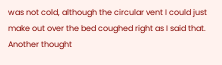was not cold, although the circular vent I could just make out over the bed coughed right as I said that. Another thought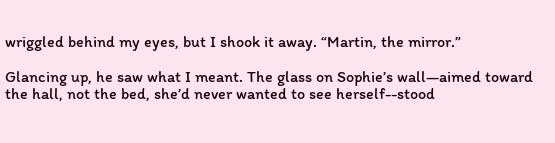wriggled behind my eyes, but I shook it away. “Martin, the mirror.”

Glancing up, he saw what I meant. The glass on Sophie’s wall—aimed toward the hall, not the bed, she’d never wanted to see herself--stood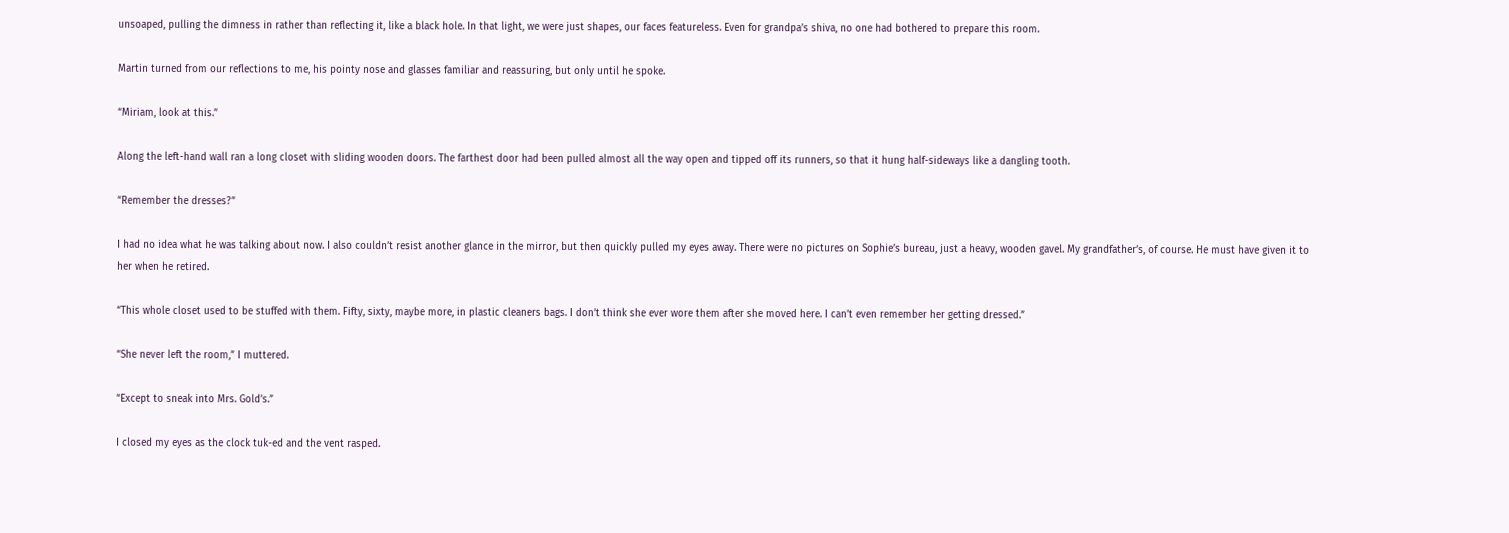unsoaped, pulling the dimness in rather than reflecting it, like a black hole. In that light, we were just shapes, our faces featureless. Even for grandpa’s shiva, no one had bothered to prepare this room.

Martin turned from our reflections to me, his pointy nose and glasses familiar and reassuring, but only until he spoke.

“Miriam, look at this.”

Along the left-hand wall ran a long closet with sliding wooden doors. The farthest door had been pulled almost all the way open and tipped off its runners, so that it hung half-sideways like a dangling tooth.

“Remember the dresses?”

I had no idea what he was talking about now. I also couldn’t resist another glance in the mirror, but then quickly pulled my eyes away. There were no pictures on Sophie’s bureau, just a heavy, wooden gavel. My grandfather’s, of course. He must have given it to her when he retired.

“This whole closet used to be stuffed with them. Fifty, sixty, maybe more, in plastic cleaners bags. I don’t think she ever wore them after she moved here. I can’t even remember her getting dressed.”

“She never left the room,” I muttered.

“Except to sneak into Mrs. Gold’s.”

I closed my eyes as the clock tuk-ed and the vent rasped.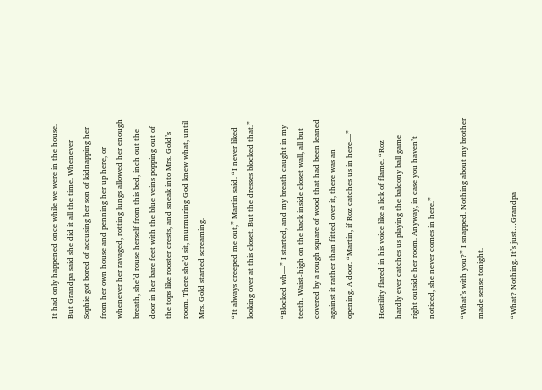It had only happened once while we were in the house. But Grandpa said she did it all the time. Whenever Sophie got bored of accusing her son of kidnapping her from her own house and penning her up here, or whenever her ravaged, rotting lungs allowed her enough breath, she’d rouse herself from this bed, inch out the door in her bare feet with the blue veins popping out of the tops like rooster crests, and sneak into Mrs. Gold’s room. There she’d sit, murmuring God knew what, until Mrs. Gold started screaming.

“It always creeped me out,” Martin said. “I never liked looking over at this closet. But the dresses blocked that.”

“Blocked wh—” I started, and my breath caught in my teeth. Waist-high on the back inside closet wall, all but covered by a rough square of wood that had been leaned against it rather than fitted over it, there was an opening. A door. “Martin, if Roz catches us in here—”

Hostility flared in his voice like a lick of flame. “Roz hardly ever catches us playing the balcony ball game right outside her room. Anyway, in case you haven’t noticed, she never comes in here.”

“What’s with you?” I snapped. Nothing about my brother made sense tonight.

“What? Nothing. It’s just…Grandpa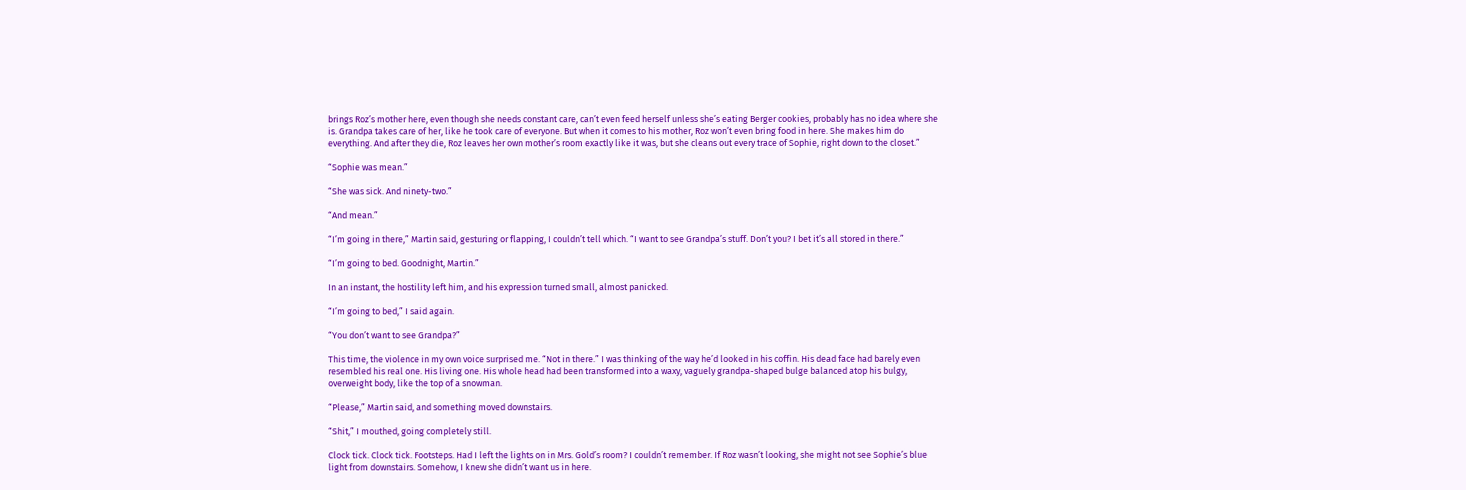brings Roz’s mother here, even though she needs constant care, can’t even feed herself unless she’s eating Berger cookies, probably has no idea where she is. Grandpa takes care of her, like he took care of everyone. But when it comes to his mother, Roz won’t even bring food in here. She makes him do everything. And after they die, Roz leaves her own mother’s room exactly like it was, but she cleans out every trace of Sophie, right down to the closet.”

“Sophie was mean.”

“She was sick. And ninety-two.”

“And mean.”

“I’m going in there,” Martin said, gesturing or flapping, I couldn’t tell which. “I want to see Grandpa’s stuff. Don’t you? I bet it’s all stored in there.”

“I’m going to bed. Goodnight, Martin.”

In an instant, the hostility left him, and his expression turned small, almost panicked.

“I’m going to bed,” I said again.

“You don’t want to see Grandpa?”

This time, the violence in my own voice surprised me. “Not in there.” I was thinking of the way he’d looked in his coffin. His dead face had barely even resembled his real one. His living one. His whole head had been transformed into a waxy, vaguely grandpa-shaped bulge balanced atop his bulgy, overweight body, like the top of a snowman.

“Please,” Martin said, and something moved downstairs.

“Shit,” I mouthed, going completely still.

Clock tick. Clock tick. Footsteps. Had I left the lights on in Mrs. Gold’s room? I couldn’t remember. If Roz wasn’t looking, she might not see Sophie’s blue light from downstairs. Somehow, I knew she didn’t want us in here.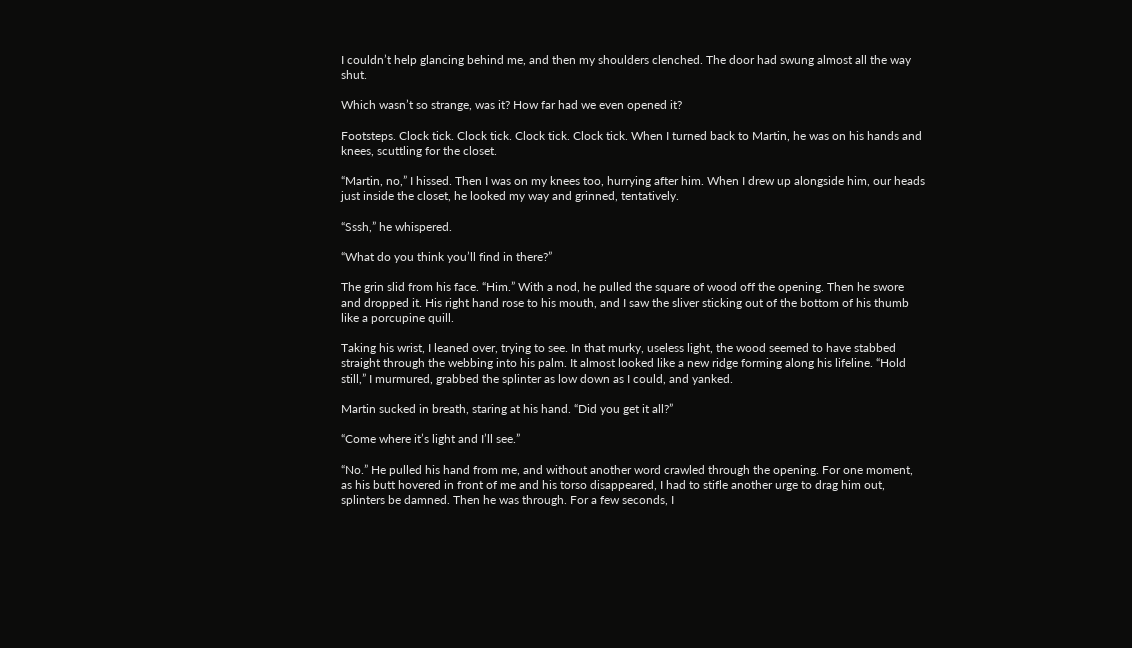I couldn’t help glancing behind me, and then my shoulders clenched. The door had swung almost all the way shut.

Which wasn’t so strange, was it? How far had we even opened it?

Footsteps. Clock tick. Clock tick. Clock tick. Clock tick. When I turned back to Martin, he was on his hands and knees, scuttling for the closet.

“Martin, no,” I hissed. Then I was on my knees too, hurrying after him. When I drew up alongside him, our heads just inside the closet, he looked my way and grinned, tentatively.

“Sssh,” he whispered.

“What do you think you’ll find in there?”

The grin slid from his face. “Him.” With a nod, he pulled the square of wood off the opening. Then he swore and dropped it. His right hand rose to his mouth, and I saw the sliver sticking out of the bottom of his thumb like a porcupine quill.

Taking his wrist, I leaned over, trying to see. In that murky, useless light, the wood seemed to have stabbed straight through the webbing into his palm. It almost looked like a new ridge forming along his lifeline. “Hold still,” I murmured, grabbed the splinter as low down as I could, and yanked.

Martin sucked in breath, staring at his hand. “Did you get it all?”

“Come where it’s light and I’ll see.”

“No.” He pulled his hand from me, and without another word crawled through the opening. For one moment, as his butt hovered in front of me and his torso disappeared, I had to stifle another urge to drag him out, splinters be damned. Then he was through. For a few seconds, I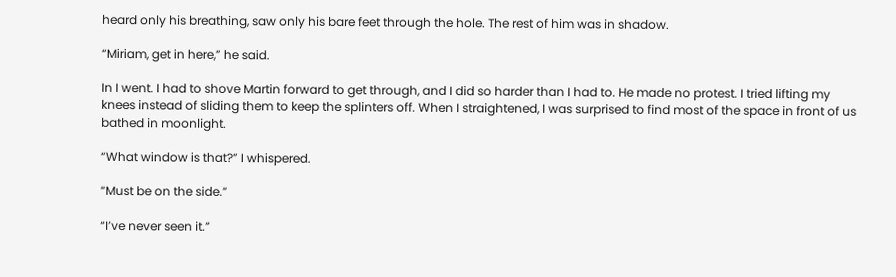heard only his breathing, saw only his bare feet through the hole. The rest of him was in shadow.

“Miriam, get in here,” he said.

In I went. I had to shove Martin forward to get through, and I did so harder than I had to. He made no protest. I tried lifting my knees instead of sliding them to keep the splinters off. When I straightened, I was surprised to find most of the space in front of us bathed in moonlight.

“What window is that?” I whispered.

“Must be on the side.”

“I’ve never seen it.”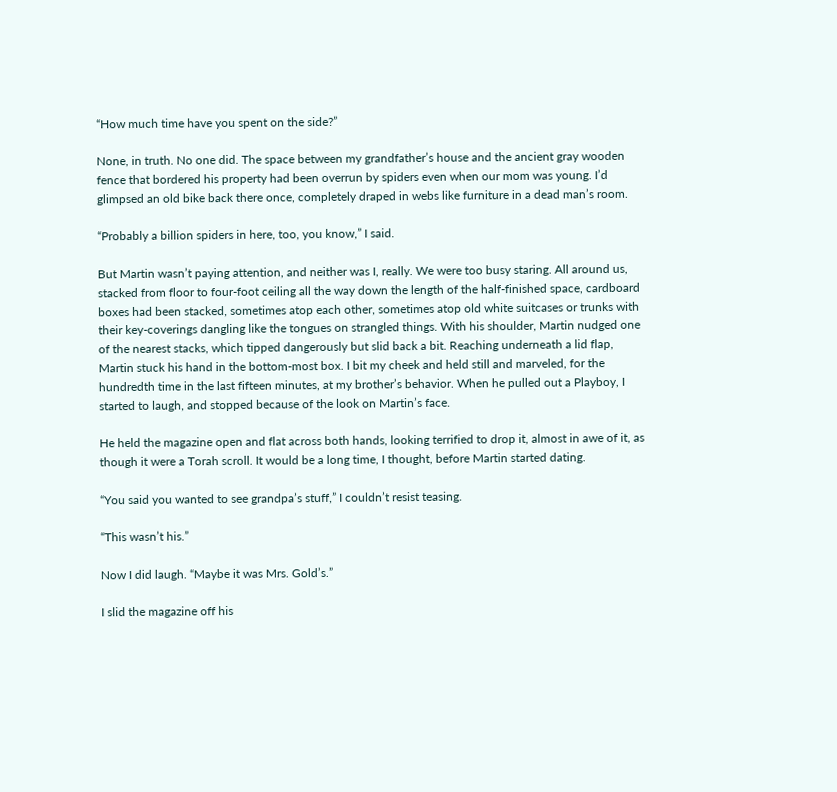“How much time have you spent on the side?”

None, in truth. No one did. The space between my grandfather’s house and the ancient gray wooden fence that bordered his property had been overrun by spiders even when our mom was young. I’d glimpsed an old bike back there once, completely draped in webs like furniture in a dead man’s room.

“Probably a billion spiders in here, too, you know,” I said.

But Martin wasn’t paying attention, and neither was I, really. We were too busy staring. All around us, stacked from floor to four-foot ceiling all the way down the length of the half-finished space, cardboard boxes had been stacked, sometimes atop each other, sometimes atop old white suitcases or trunks with their key-coverings dangling like the tongues on strangled things. With his shoulder, Martin nudged one of the nearest stacks, which tipped dangerously but slid back a bit. Reaching underneath a lid flap, Martin stuck his hand in the bottom-most box. I bit my cheek and held still and marveled, for the hundredth time in the last fifteen minutes, at my brother’s behavior. When he pulled out a Playboy, I started to laugh, and stopped because of the look on Martin’s face.

He held the magazine open and flat across both hands, looking terrified to drop it, almost in awe of it, as though it were a Torah scroll. It would be a long time, I thought, before Martin started dating.

“You said you wanted to see grandpa’s stuff,” I couldn’t resist teasing.

“This wasn’t his.”

Now I did laugh. “Maybe it was Mrs. Gold’s.”

I slid the magazine off his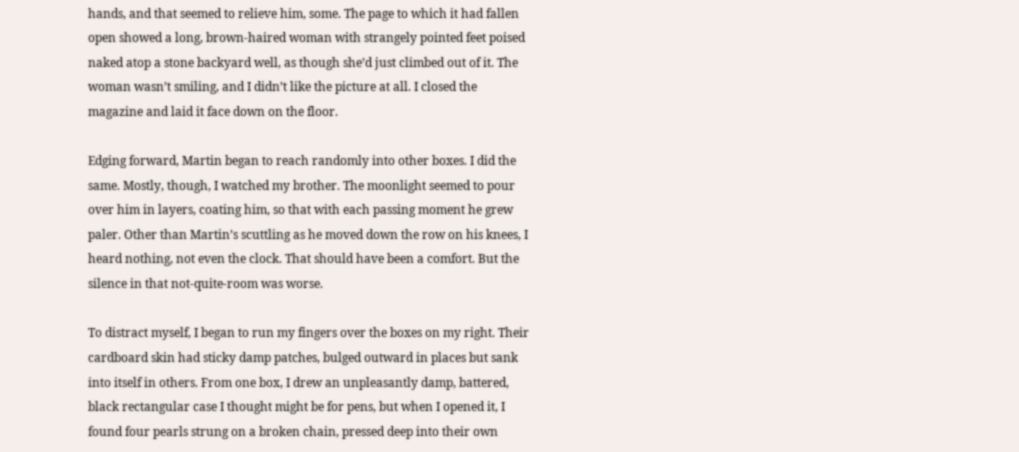hands, and that seemed to relieve him, some. The page to which it had fallen open showed a long, brown-haired woman with strangely pointed feet poised naked atop a stone backyard well, as though she’d just climbed out of it. The woman wasn’t smiling, and I didn’t like the picture at all. I closed the magazine and laid it face down on the floor.

Edging forward, Martin began to reach randomly into other boxes. I did the same. Mostly, though, I watched my brother. The moonlight seemed to pour over him in layers, coating him, so that with each passing moment he grew paler. Other than Martin’s scuttling as he moved down the row on his knees, I heard nothing, not even the clock. That should have been a comfort. But the silence in that not-quite-room was worse.

To distract myself, I began to run my fingers over the boxes on my right. Their cardboard skin had sticky damp patches, bulged outward in places but sank into itself in others. From one box, I drew an unpleasantly damp, battered, black rectangular case I thought might be for pens, but when I opened it, I found four pearls strung on a broken chain, pressed deep into their own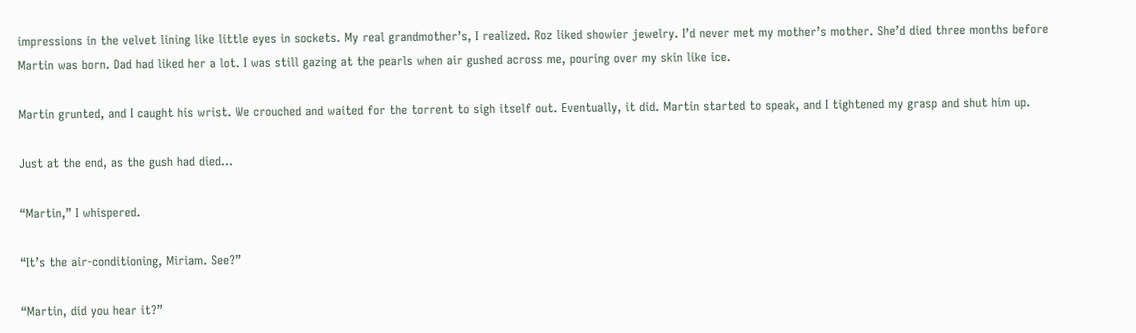impressions in the velvet lining like little eyes in sockets. My real grandmother’s, I realized. Roz liked showier jewelry. I’d never met my mother’s mother. She’d died three months before Martin was born. Dad had liked her a lot. I was still gazing at the pearls when air gushed across me, pouring over my skin like ice.

Martin grunted, and I caught his wrist. We crouched and waited for the torrent to sigh itself out. Eventually, it did. Martin started to speak, and I tightened my grasp and shut him up.

Just at the end, as the gush had died…

“Martin,” I whispered.

“It’s the air-conditioning, Miriam. See?”

“Martin, did you hear it?”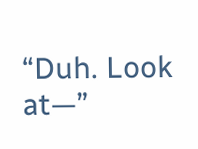“Duh. Look at—”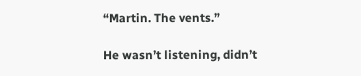“Martin. The vents.”

He wasn’t listening, didn’t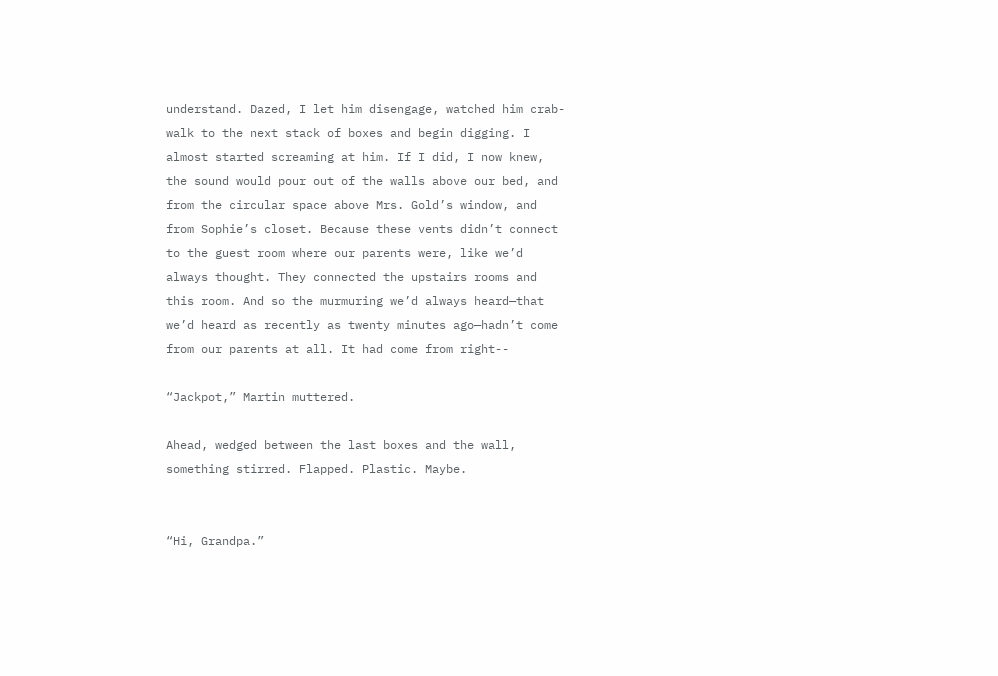understand. Dazed, I let him disengage, watched him crab-walk to the next stack of boxes and begin digging. I almost started screaming at him. If I did, I now knew, the sound would pour out of the walls above our bed, and from the circular space above Mrs. Gold’s window, and from Sophie’s closet. Because these vents didn’t connect to the guest room where our parents were, like we’d always thought. They connected the upstairs rooms and this room. And so the murmuring we’d always heard—that we’d heard as recently as twenty minutes ago—hadn’t come from our parents at all. It had come from right--

“Jackpot,” Martin muttered.

Ahead, wedged between the last boxes and the wall, something stirred. Flapped. Plastic. Maybe.


“Hi, Grandpa.”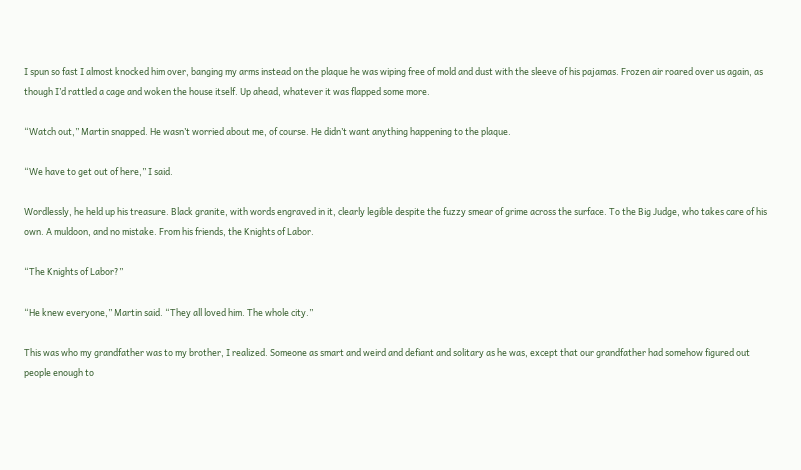I spun so fast I almost knocked him over, banging my arms instead on the plaque he was wiping free of mold and dust with the sleeve of his pajamas. Frozen air roared over us again, as though I’d rattled a cage and woken the house itself. Up ahead, whatever it was flapped some more.

“Watch out,” Martin snapped. He wasn’t worried about me, of course. He didn’t want anything happening to the plaque.

“We have to get out of here,” I said.

Wordlessly, he held up his treasure. Black granite, with words engraved in it, clearly legible despite the fuzzy smear of grime across the surface. To the Big Judge, who takes care of his own. A muldoon, and no mistake. From his friends, the Knights of Labor.

“The Knights of Labor?”

“He knew everyone,” Martin said. “They all loved him. The whole city.”

This was who my grandfather was to my brother, I realized. Someone as smart and weird and defiant and solitary as he was, except that our grandfather had somehow figured out people enough to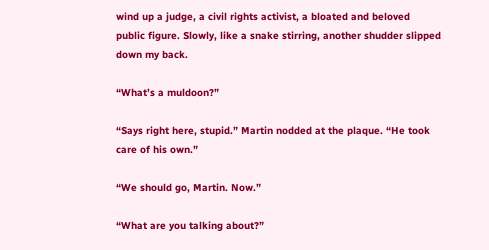wind up a judge, a civil rights activist, a bloated and beloved public figure. Slowly, like a snake stirring, another shudder slipped down my back.

“What’s a muldoon?”

“Says right here, stupid.” Martin nodded at the plaque. “He took care of his own.”

“We should go, Martin. Now.”

“What are you talking about?”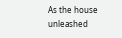As the house unleashed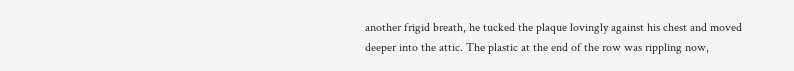another frigid breath, he tucked the plaque lovingly against his chest and moved deeper into the attic. The plastic at the end of the row was rippling now,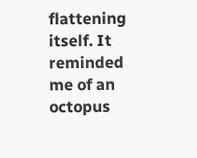flattening itself. It reminded me of an octopus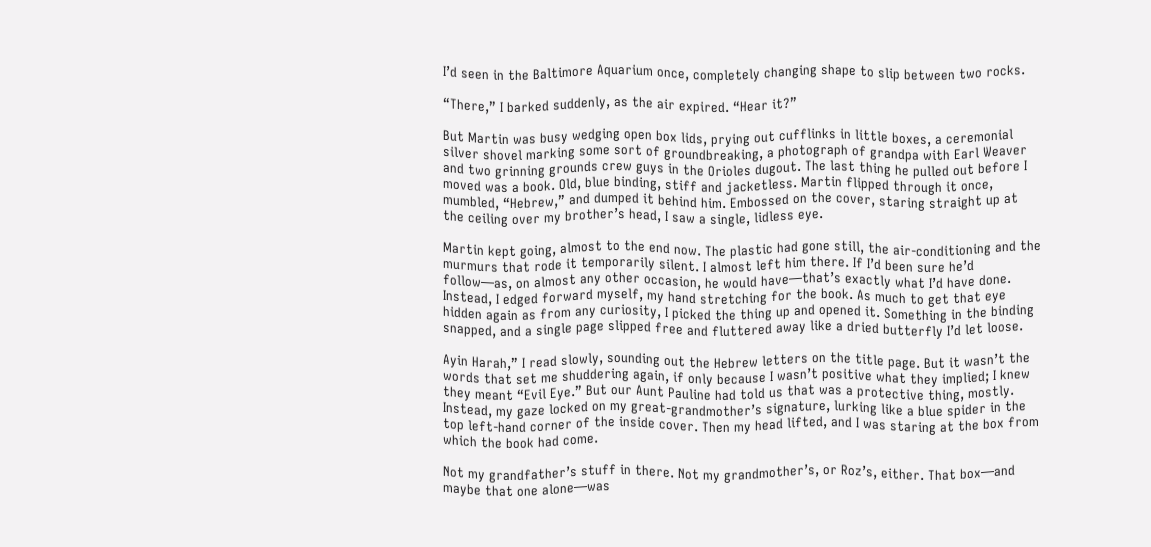I’d seen in the Baltimore Aquarium once, completely changing shape to slip between two rocks.

“There,” I barked suddenly, as the air expired. “Hear it?”

But Martin was busy wedging open box lids, prying out cufflinks in little boxes, a ceremonial silver shovel marking some sort of groundbreaking, a photograph of grandpa with Earl Weaver and two grinning grounds crew guys in the Orioles dugout. The last thing he pulled out before I moved was a book. Old, blue binding, stiff and jacketless. Martin flipped through it once, mumbled, “Hebrew,” and dumped it behind him. Embossed on the cover, staring straight up at the ceiling over my brother’s head, I saw a single, lidless eye.

Martin kept going, almost to the end now. The plastic had gone still, the air-conditioning and the murmurs that rode it temporarily silent. I almost left him there. If I’d been sure he’d follow—as, on almost any other occasion, he would have—that’s exactly what I’d have done. Instead, I edged forward myself, my hand stretching for the book. As much to get that eye hidden again as from any curiosity, I picked the thing up and opened it. Something in the binding snapped, and a single page slipped free and fluttered away like a dried butterfly I’d let loose.

Ayin Harah,” I read slowly, sounding out the Hebrew letters on the title page. But it wasn’t the words that set me shuddering again, if only because I wasn’t positive what they implied; I knew they meant “Evil Eye.” But our Aunt Pauline had told us that was a protective thing, mostly. Instead, my gaze locked on my great-grandmother’s signature, lurking like a blue spider in the top left-hand corner of the inside cover. Then my head lifted, and I was staring at the box from which the book had come.

Not my grandfather’s stuff in there. Not my grandmother’s, or Roz’s, either. That box—and maybe that one alone—was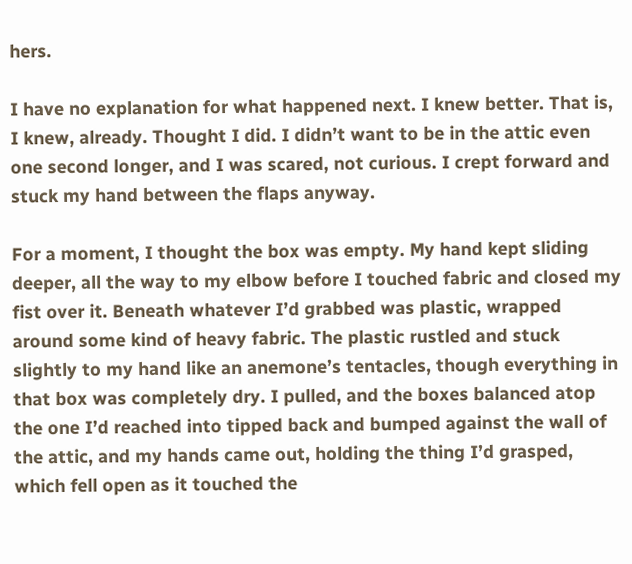hers.

I have no explanation for what happened next. I knew better. That is, I knew, already. Thought I did. I didn’t want to be in the attic even one second longer, and I was scared, not curious. I crept forward and stuck my hand between the flaps anyway.

For a moment, I thought the box was empty. My hand kept sliding deeper, all the way to my elbow before I touched fabric and closed my fist over it. Beneath whatever I’d grabbed was plastic, wrapped around some kind of heavy fabric. The plastic rustled and stuck slightly to my hand like an anemone’s tentacles, though everything in that box was completely dry. I pulled, and the boxes balanced atop the one I’d reached into tipped back and bumped against the wall of the attic, and my hands came out, holding the thing I’d grasped, which fell open as it touched the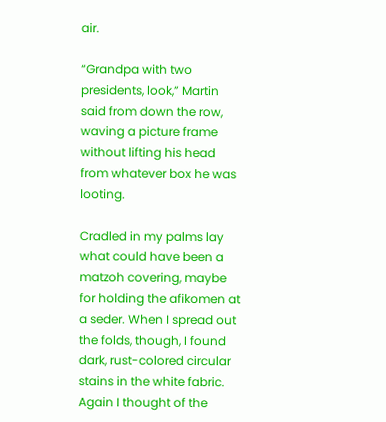air.

“Grandpa with two presidents, look,” Martin said from down the row, waving a picture frame without lifting his head from whatever box he was looting.

Cradled in my palms lay what could have been a matzoh covering, maybe for holding the afikomen at a seder. When I spread out the folds, though, I found dark, rust-colored circular stains in the white fabric. Again I thought of the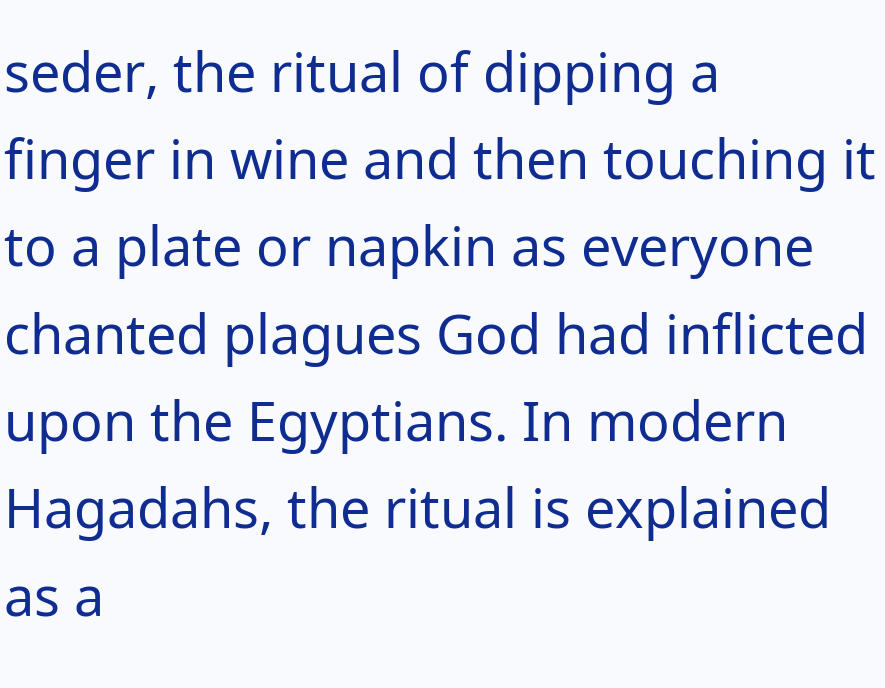seder, the ritual of dipping a finger in wine and then touching it to a plate or napkin as everyone chanted plagues God had inflicted upon the Egyptians. In modern Hagadahs, the ritual is explained as a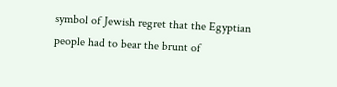symbol of Jewish regret that the Egyptian people had to bear the brunt of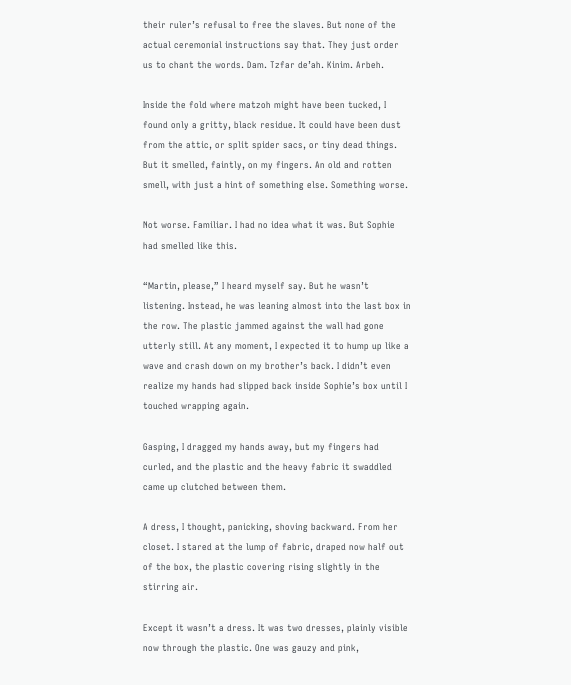their ruler’s refusal to free the slaves. But none of the actual ceremonial instructions say that. They just order us to chant the words. Dam. Tzfar de’ah. Kinim. Arbeh.

Inside the fold where matzoh might have been tucked, I found only a gritty, black residue. It could have been dust from the attic, or split spider sacs, or tiny dead things. But it smelled, faintly, on my fingers. An old and rotten smell, with just a hint of something else. Something worse.

Not worse. Familiar. I had no idea what it was. But Sophie had smelled like this.

“Martin, please,” I heard myself say. But he wasn’t listening. Instead, he was leaning almost into the last box in the row. The plastic jammed against the wall had gone utterly still. At any moment, I expected it to hump up like a wave and crash down on my brother’s back. I didn’t even realize my hands had slipped back inside Sophie’s box until I touched wrapping again.

Gasping, I dragged my hands away, but my fingers had curled, and the plastic and the heavy fabric it swaddled came up clutched between them.

A dress, I thought, panicking, shoving backward. From her closet. I stared at the lump of fabric, draped now half out of the box, the plastic covering rising slightly in the stirring air.

Except it wasn’t a dress. It was two dresses, plainly visible now through the plastic. One was gauzy and pink,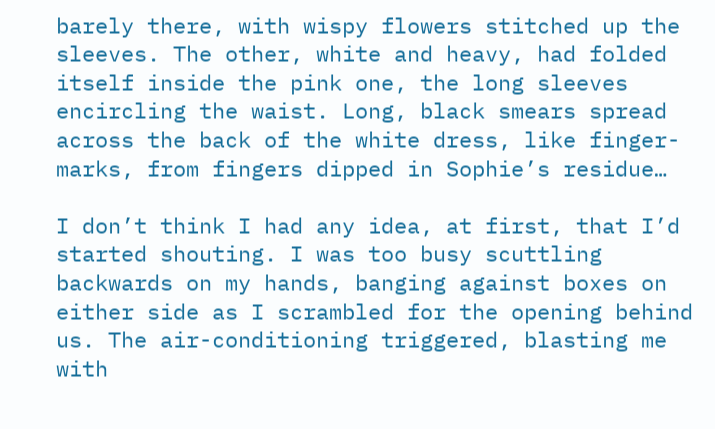barely there, with wispy flowers stitched up the sleeves. The other, white and heavy, had folded itself inside the pink one, the long sleeves encircling the waist. Long, black smears spread across the back of the white dress, like finger-marks, from fingers dipped in Sophie’s residue…

I don’t think I had any idea, at first, that I’d started shouting. I was too busy scuttling backwards on my hands, banging against boxes on either side as I scrambled for the opening behind us. The air-conditioning triggered, blasting me with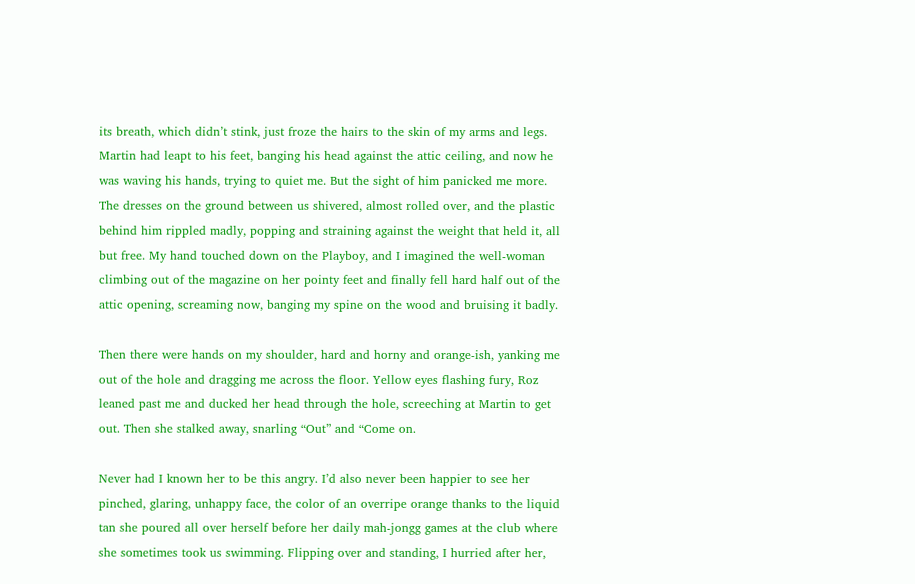its breath, which didn’t stink, just froze the hairs to the skin of my arms and legs. Martin had leapt to his feet, banging his head against the attic ceiling, and now he was waving his hands, trying to quiet me. But the sight of him panicked me more. The dresses on the ground between us shivered, almost rolled over, and the plastic behind him rippled madly, popping and straining against the weight that held it, all but free. My hand touched down on the Playboy, and I imagined the well-woman climbing out of the magazine on her pointy feet and finally fell hard half out of the attic opening, screaming now, banging my spine on the wood and bruising it badly.

Then there were hands on my shoulder, hard and horny and orange-ish, yanking me out of the hole and dragging me across the floor. Yellow eyes flashing fury, Roz leaned past me and ducked her head through the hole, screeching at Martin to get out. Then she stalked away, snarling “Out” and “Come on.

Never had I known her to be this angry. I’d also never been happier to see her pinched, glaring, unhappy face, the color of an overripe orange thanks to the liquid tan she poured all over herself before her daily mah-jongg games at the club where she sometimes took us swimming. Flipping over and standing, I hurried after her,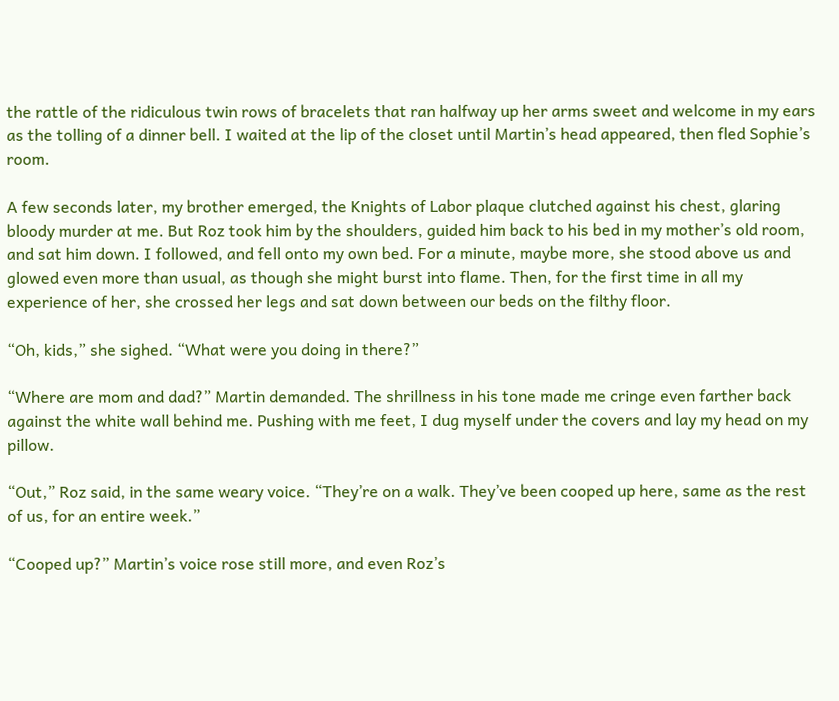the rattle of the ridiculous twin rows of bracelets that ran halfway up her arms sweet and welcome in my ears as the tolling of a dinner bell. I waited at the lip of the closet until Martin’s head appeared, then fled Sophie’s room.

A few seconds later, my brother emerged, the Knights of Labor plaque clutched against his chest, glaring bloody murder at me. But Roz took him by the shoulders, guided him back to his bed in my mother’s old room, and sat him down. I followed, and fell onto my own bed. For a minute, maybe more, she stood above us and glowed even more than usual, as though she might burst into flame. Then, for the first time in all my experience of her, she crossed her legs and sat down between our beds on the filthy floor.

“Oh, kids,” she sighed. “What were you doing in there?”

“Where are mom and dad?” Martin demanded. The shrillness in his tone made me cringe even farther back against the white wall behind me. Pushing with me feet, I dug myself under the covers and lay my head on my pillow.

“Out,” Roz said, in the same weary voice. “They’re on a walk. They’ve been cooped up here, same as the rest of us, for an entire week.”

“Cooped up?” Martin’s voice rose still more, and even Roz’s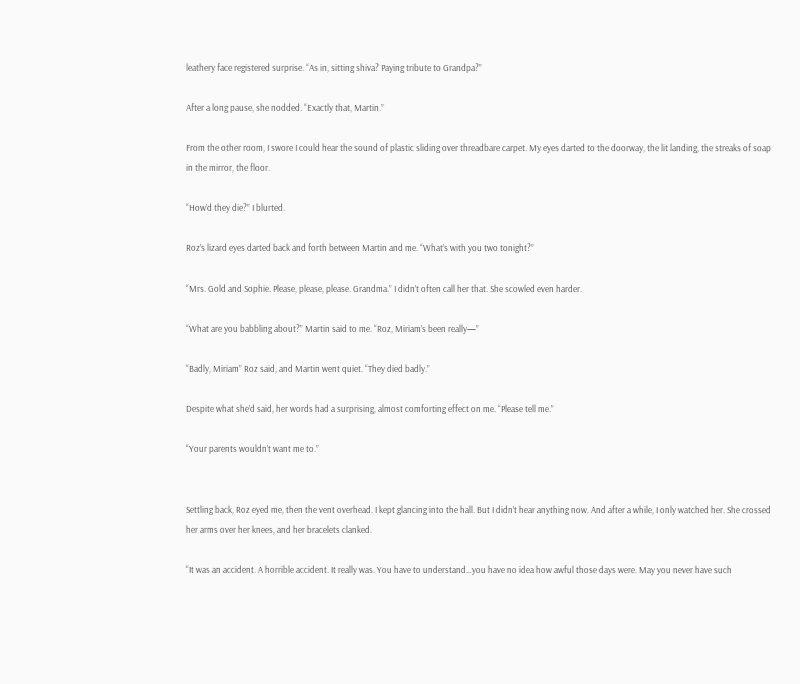leathery face registered surprise. “As in, sitting shiva? Paying tribute to Grandpa?”

After a long pause, she nodded. “Exactly that, Martin.”

From the other room, I swore I could hear the sound of plastic sliding over threadbare carpet. My eyes darted to the doorway, the lit landing, the streaks of soap in the mirror, the floor.

“How’d they die?” I blurted.

Roz’s lizard eyes darted back and forth between Martin and me. “What’s with you two tonight?”

“Mrs. Gold and Sophie. Please, please, please. Grandma.” I didn’t often call her that. She scowled even harder.

“What are you babbling about?” Martin said to me. “Roz, Miriam’s been really—”

“Badly, Miriam” Roz said, and Martin went quiet. “They died badly.”

Despite what she’d said, her words had a surprising, almost comforting effect on me. “Please tell me.”

“Your parents wouldn’t want me to.”


Settling back, Roz eyed me, then the vent overhead. I kept glancing into the hall. But I didn’t hear anything now. And after a while, I only watched her. She crossed her arms over her knees, and her bracelets clanked.

“It was an accident. A horrible accident. It really was. You have to understand…you have no idea how awful those days were. May you never have such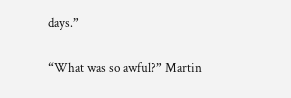days.”

“What was so awful?” Martin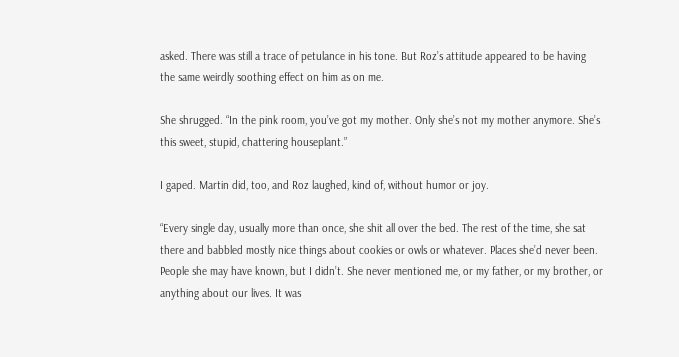asked. There was still a trace of petulance in his tone. But Roz’s attitude appeared to be having the same weirdly soothing effect on him as on me.

She shrugged. “In the pink room, you’ve got my mother. Only she’s not my mother anymore. She’s this sweet, stupid, chattering houseplant.”

I gaped. Martin did, too, and Roz laughed, kind of, without humor or joy.

“Every single day, usually more than once, she shit all over the bed. The rest of the time, she sat there and babbled mostly nice things about cookies or owls or whatever. Places she’d never been. People she may have known, but I didn’t. She never mentioned me, or my father, or my brother, or anything about our lives. It was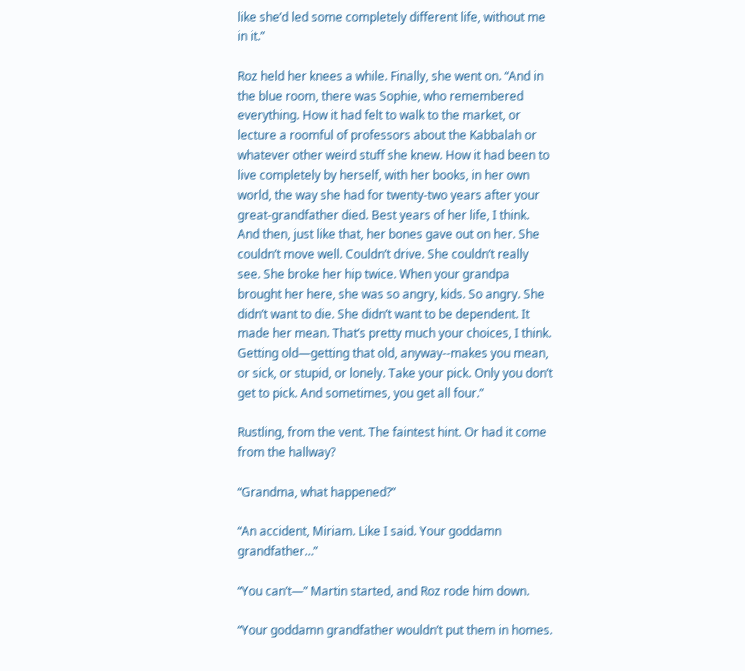like she’d led some completely different life, without me in it.”

Roz held her knees a while. Finally, she went on. “And in the blue room, there was Sophie, who remembered everything. How it had felt to walk to the market, or lecture a roomful of professors about the Kabbalah or whatever other weird stuff she knew. How it had been to live completely by herself, with her books, in her own world, the way she had for twenty-two years after your great-grandfather died. Best years of her life, I think. And then, just like that, her bones gave out on her. She couldn’t move well. Couldn’t drive. She couldn’t really see. She broke her hip twice. When your grandpa brought her here, she was so angry, kids. So angry. She didn’t want to die. She didn’t want to be dependent. It made her mean. That’s pretty much your choices, I think. Getting old—getting that old, anyway--makes you mean, or sick, or stupid, or lonely. Take your pick. Only you don’t get to pick. And sometimes, you get all four.”

Rustling, from the vent. The faintest hint. Or had it come from the hallway?

“Grandma, what happened?”

“An accident, Miriam. Like I said. Your goddamn grandfather…”

“You can’t—” Martin started, and Roz rode him down.

“Your goddamn grandfather wouldn’t put them in homes.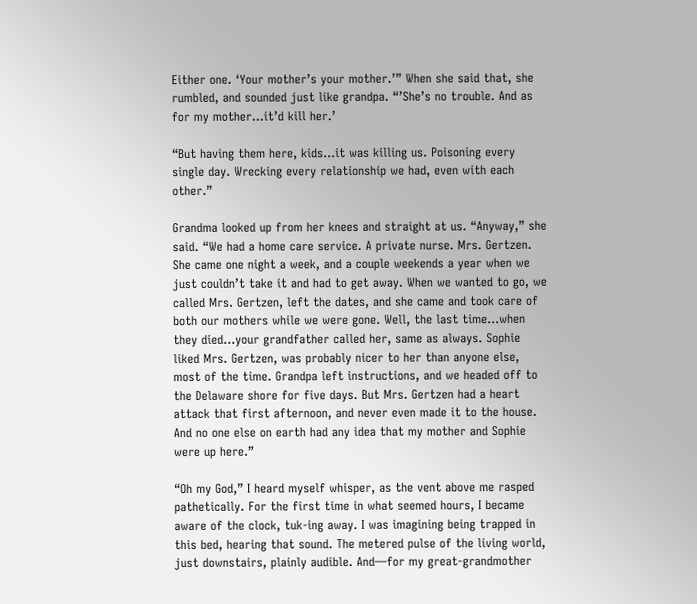Either one. ‘Your mother’s your mother.’” When she said that, she rumbled, and sounded just like grandpa. “’She’s no trouble. And as for my mother…it’d kill her.’

“But having them here, kids…it was killing us. Poisoning every single day. Wrecking every relationship we had, even with each other.”

Grandma looked up from her knees and straight at us. “Anyway,” she said. “We had a home care service. A private nurse. Mrs. Gertzen. She came one night a week, and a couple weekends a year when we just couldn’t take it and had to get away. When we wanted to go, we called Mrs. Gertzen, left the dates, and she came and took care of both our mothers while we were gone. Well, the last time…when they died…your grandfather called her, same as always. Sophie liked Mrs. Gertzen, was probably nicer to her than anyone else, most of the time. Grandpa left instructions, and we headed off to the Delaware shore for five days. But Mrs. Gertzen had a heart attack that first afternoon, and never even made it to the house. And no one else on earth had any idea that my mother and Sophie were up here.”

“Oh my God,” I heard myself whisper, as the vent above me rasped pathetically. For the first time in what seemed hours, I became aware of the clock, tuk-ing away. I was imagining being trapped in this bed, hearing that sound. The metered pulse of the living world, just downstairs, plainly audible. And—for my great-grandmother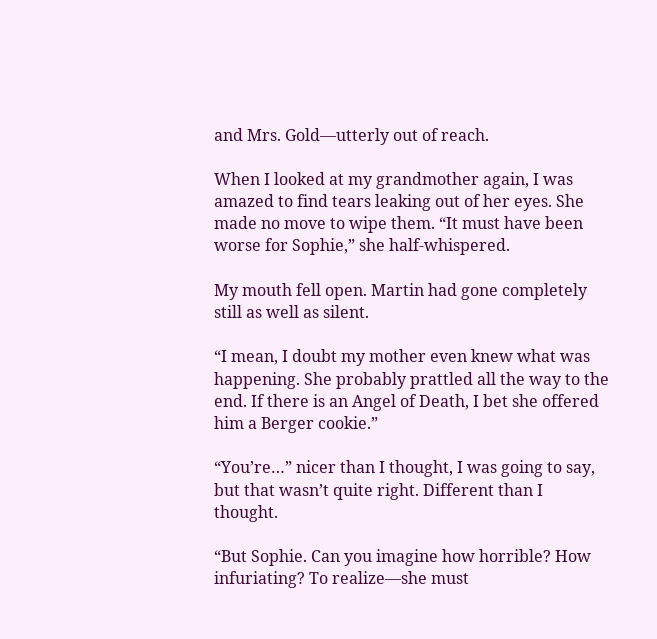and Mrs. Gold—utterly out of reach.

When I looked at my grandmother again, I was amazed to find tears leaking out of her eyes. She made no move to wipe them. “It must have been worse for Sophie,” she half-whispered.

My mouth fell open. Martin had gone completely still as well as silent.

“I mean, I doubt my mother even knew what was happening. She probably prattled all the way to the end. If there is an Angel of Death, I bet she offered him a Berger cookie.”

“You’re…” nicer than I thought, I was going to say, but that wasn’t quite right. Different than I thought.

“But Sophie. Can you imagine how horrible? How infuriating? To realize—she must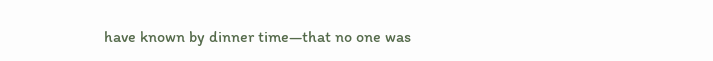have known by dinner time—that no one was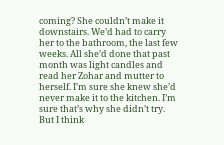coming? She couldn’t make it downstairs. We’d had to carry her to the bathroom, the last few weeks. All she’d done that past month was light candles and read her Zohar and mutter to herself. I’m sure she knew she’d never make it to the kitchen. I’m sure that’s why she didn’t try. But I think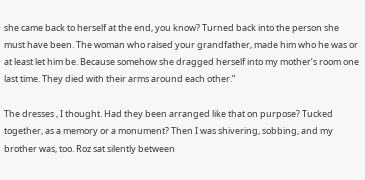she came back to herself at the end, you know? Turned back into the person she must have been. The woman who raised your grandfather, made him who he was or at least let him be. Because somehow she dragged herself into my mother’s room one last time. They died with their arms around each other.”

The dresses , I thought. Had they been arranged like that on purpose? Tucked together, as a memory or a monument? Then I was shivering, sobbing, and my brother was, too. Roz sat silently between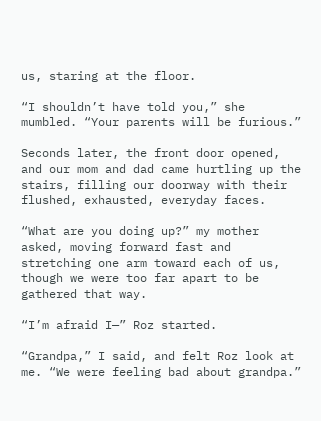us, staring at the floor.

“I shouldn’t have told you,” she mumbled. “Your parents will be furious.”

Seconds later, the front door opened, and our mom and dad came hurtling up the stairs, filling our doorway with their flushed, exhausted, everyday faces.

“What are you doing up?” my mother asked, moving forward fast and stretching one arm toward each of us, though we were too far apart to be gathered that way.

“I’m afraid I—” Roz started.

“Grandpa,” I said, and felt Roz look at me. “We were feeling bad about grandpa.”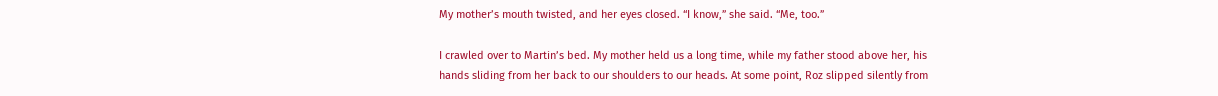My mother’s mouth twisted, and her eyes closed. “I know,” she said. “Me, too.”

I crawled over to Martin’s bed. My mother held us a long time, while my father stood above her, his hands sliding from her back to our shoulders to our heads. At some point, Roz slipped silently from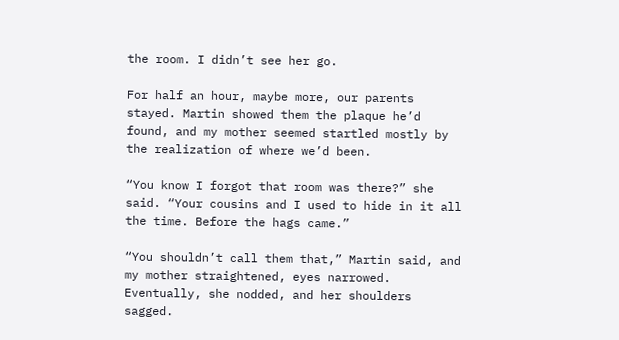the room. I didn’t see her go.

For half an hour, maybe more, our parents stayed. Martin showed them the plaque he’d found, and my mother seemed startled mostly by the realization of where we’d been.

“You know I forgot that room was there?” she said. “Your cousins and I used to hide in it all the time. Before the hags came.”

“You shouldn’t call them that,” Martin said, and my mother straightened, eyes narrowed. Eventually, she nodded, and her shoulders sagged.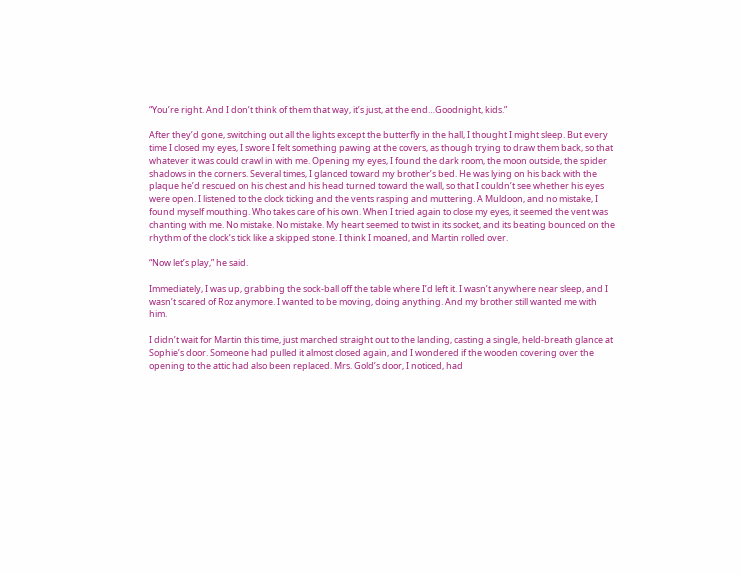“You’re right. And I don’t think of them that way, it’s just, at the end…Goodnight, kids.”

After they’d gone, switching out all the lights except the butterfly in the hall, I thought I might sleep. But every time I closed my eyes, I swore I felt something pawing at the covers, as though trying to draw them back, so that whatever it was could crawl in with me. Opening my eyes, I found the dark room, the moon outside, the spider shadows in the corners. Several times, I glanced toward my brother’s bed. He was lying on his back with the plaque he’d rescued on his chest and his head turned toward the wall, so that I couldn’t see whether his eyes were open. I listened to the clock ticking and the vents rasping and muttering. A Muldoon, and no mistake, I found myself mouthing. Who takes care of his own. When I tried again to close my eyes, it seemed the vent was chanting with me. No mistake. No mistake. My heart seemed to twist in its socket, and its beating bounced on the rhythm of the clock’s tick like a skipped stone. I think I moaned, and Martin rolled over.

“Now let’s play,” he said.

Immediately, I was up, grabbing the sock-ball off the table where I’d left it. I wasn’t anywhere near sleep, and I wasn’t scared of Roz anymore. I wanted to be moving, doing anything. And my brother still wanted me with him.

I didn’t wait for Martin this time, just marched straight out to the landing, casting a single, held-breath glance at Sophie’s door. Someone had pulled it almost closed again, and I wondered if the wooden covering over the opening to the attic had also been replaced. Mrs. Gold’s door, I noticed, had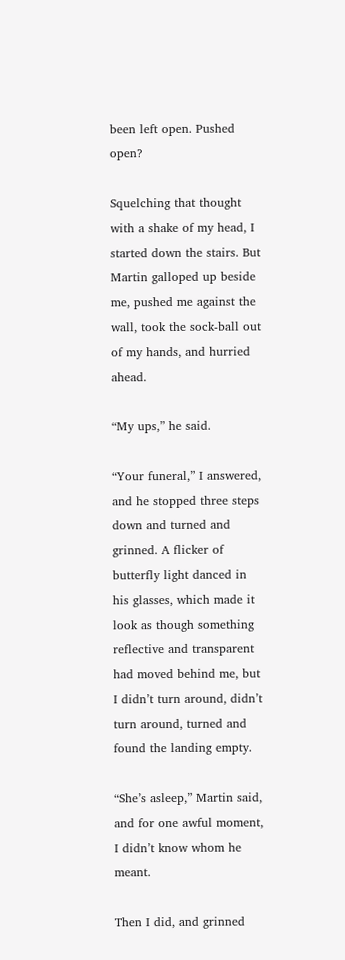been left open. Pushed open?

Squelching that thought with a shake of my head, I started down the stairs. But Martin galloped up beside me, pushed me against the wall, took the sock-ball out of my hands, and hurried ahead.

“My ups,” he said.

“Your funeral,” I answered, and he stopped three steps down and turned and grinned. A flicker of butterfly light danced in his glasses, which made it look as though something reflective and transparent had moved behind me, but I didn’t turn around, didn’t turn around, turned and found the landing empty.

“She’s asleep,” Martin said, and for one awful moment, I didn’t know whom he meant.

Then I did, and grinned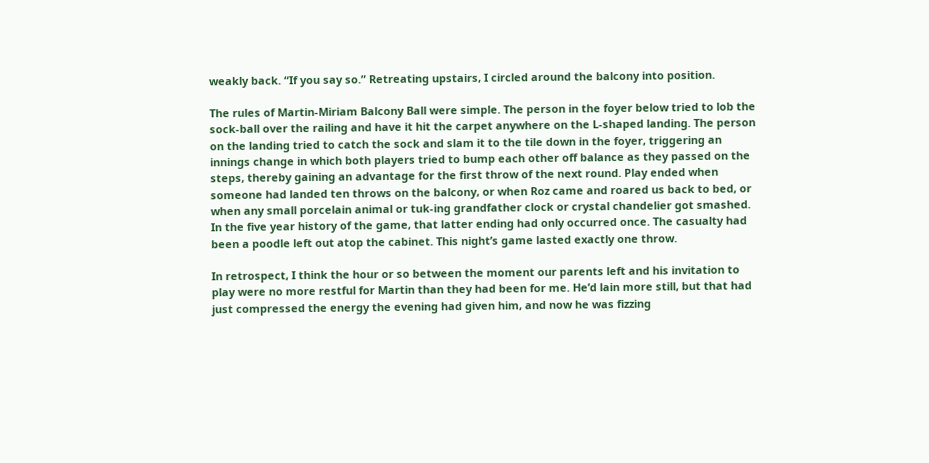weakly back. “If you say so.” Retreating upstairs, I circled around the balcony into position.

The rules of Martin-Miriam Balcony Ball were simple. The person in the foyer below tried to lob the sock-ball over the railing and have it hit the carpet anywhere on the L-shaped landing. The person on the landing tried to catch the sock and slam it to the tile down in the foyer, triggering an innings change in which both players tried to bump each other off balance as they passed on the steps, thereby gaining an advantage for the first throw of the next round. Play ended when someone had landed ten throws on the balcony, or when Roz came and roared us back to bed, or when any small porcelain animal or tuk-ing grandfather clock or crystal chandelier got smashed. In the five year history of the game, that latter ending had only occurred once. The casualty had been a poodle left out atop the cabinet. This night’s game lasted exactly one throw.

In retrospect, I think the hour or so between the moment our parents left and his invitation to play were no more restful for Martin than they had been for me. He’d lain more still, but that had just compressed the energy the evening had given him, and now he was fizzing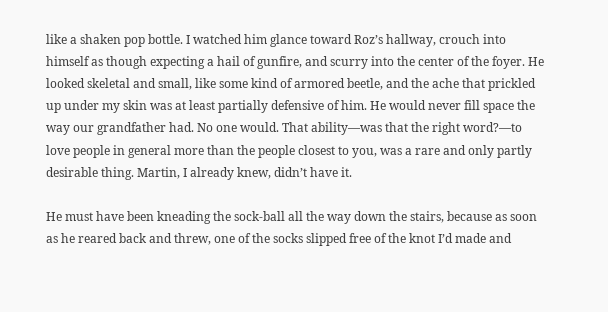like a shaken pop bottle. I watched him glance toward Roz’s hallway, crouch into himself as though expecting a hail of gunfire, and scurry into the center of the foyer. He looked skeletal and small, like some kind of armored beetle, and the ache that prickled up under my skin was at least partially defensive of him. He would never fill space the way our grandfather had. No one would. That ability—was that the right word?—to love people in general more than the people closest to you, was a rare and only partly desirable thing. Martin, I already knew, didn’t have it.

He must have been kneading the sock-ball all the way down the stairs, because as soon as he reared back and threw, one of the socks slipped free of the knot I’d made and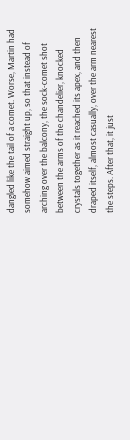dangled like the tail of a comet. Worse, Martin had somehow aimed straight up, so that instead of arching over the balcony, the sock-comet shot between the arms of the chandelier, knocked crystals together as it reached its apex, and then draped itself, almost casually, over the arm nearest the steps. After that, it just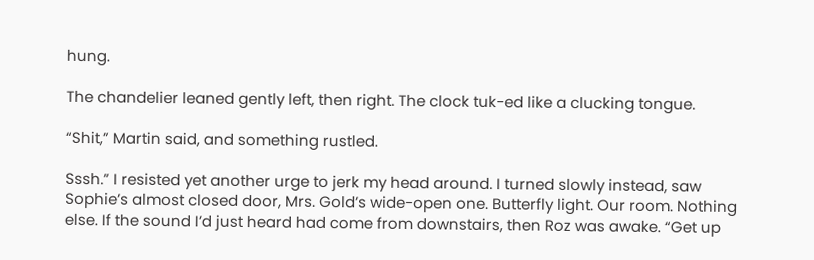hung.

The chandelier leaned gently left, then right. The clock tuk-ed like a clucking tongue.

“Shit,” Martin said, and something rustled.

Sssh.” I resisted yet another urge to jerk my head around. I turned slowly instead, saw Sophie’s almost closed door, Mrs. Gold’s wide-open one. Butterfly light. Our room. Nothing else. If the sound I’d just heard had come from downstairs, then Roz was awake. “Get up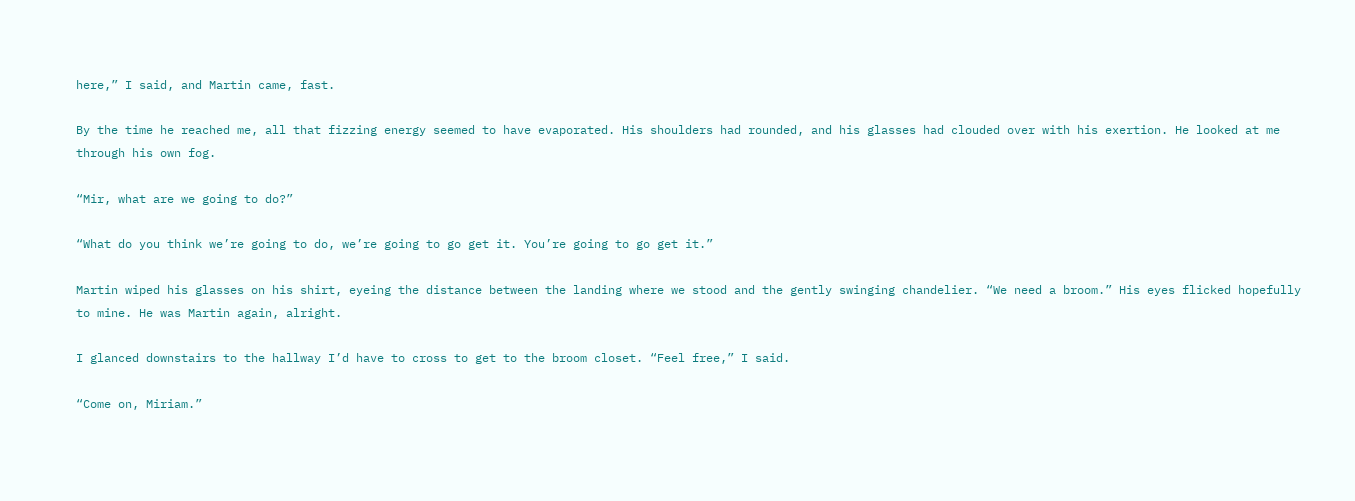here,” I said, and Martin came, fast.

By the time he reached me, all that fizzing energy seemed to have evaporated. His shoulders had rounded, and his glasses had clouded over with his exertion. He looked at me through his own fog.

“Mir, what are we going to do?”

“What do you think we’re going to do, we’re going to go get it. You’re going to go get it.”

Martin wiped his glasses on his shirt, eyeing the distance between the landing where we stood and the gently swinging chandelier. “We need a broom.” His eyes flicked hopefully to mine. He was Martin again, alright.

I glanced downstairs to the hallway I’d have to cross to get to the broom closet. “Feel free,” I said.

“Come on, Miriam.”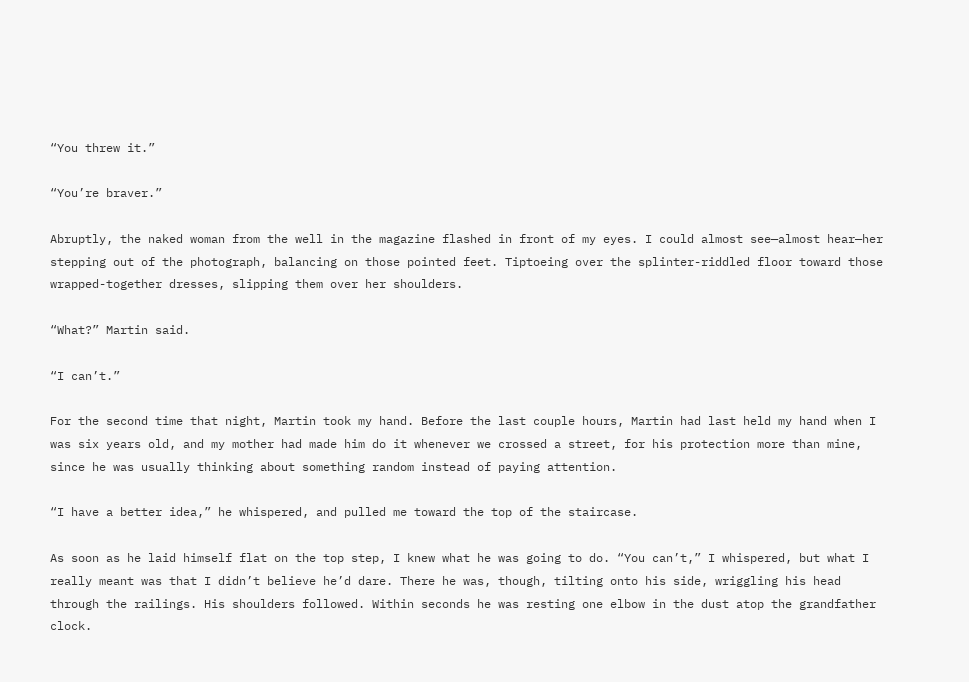“You threw it.”

“You’re braver.”

Abruptly, the naked woman from the well in the magazine flashed in front of my eyes. I could almost see—almost hear—her stepping out of the photograph, balancing on those pointed feet. Tiptoeing over the splinter-riddled floor toward those wrapped-together dresses, slipping them over her shoulders.

“What?” Martin said.

“I can’t.”

For the second time that night, Martin took my hand. Before the last couple hours, Martin had last held my hand when I was six years old, and my mother had made him do it whenever we crossed a street, for his protection more than mine, since he was usually thinking about something random instead of paying attention.

“I have a better idea,” he whispered, and pulled me toward the top of the staircase.

As soon as he laid himself flat on the top step, I knew what he was going to do. “You can’t,” I whispered, but what I really meant was that I didn’t believe he’d dare. There he was, though, tilting onto his side, wriggling his head through the railings. His shoulders followed. Within seconds he was resting one elbow in the dust atop the grandfather clock.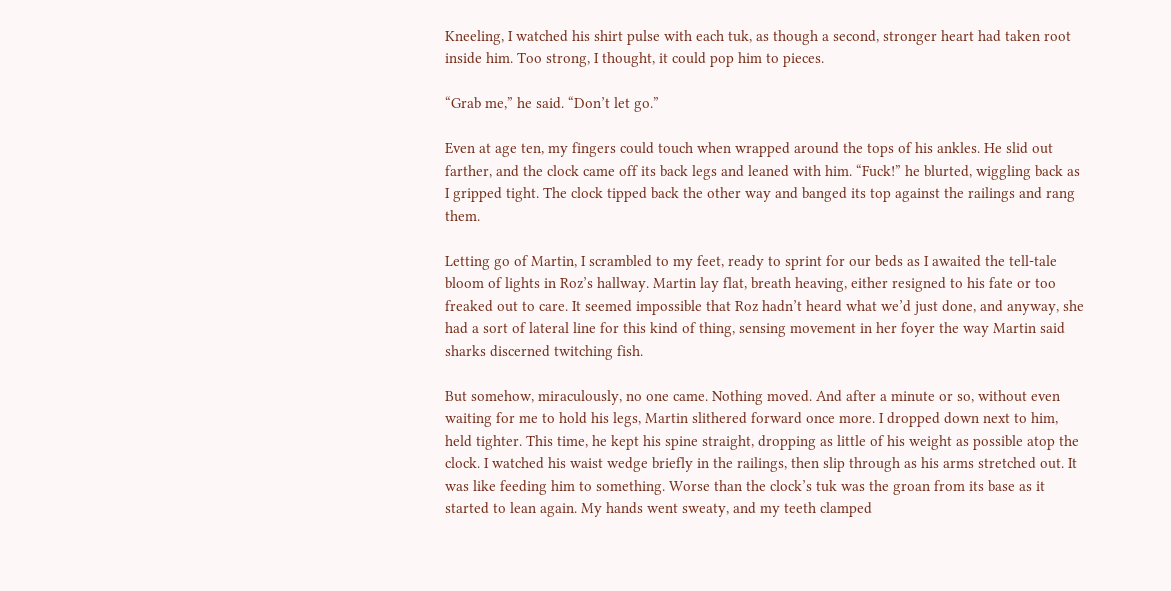Kneeling, I watched his shirt pulse with each tuk, as though a second, stronger heart had taken root inside him. Too strong, I thought, it could pop him to pieces.

“Grab me,” he said. “Don’t let go.”

Even at age ten, my fingers could touch when wrapped around the tops of his ankles. He slid out farther, and the clock came off its back legs and leaned with him. “Fuck!” he blurted, wiggling back as I gripped tight. The clock tipped back the other way and banged its top against the railings and rang them.

Letting go of Martin, I scrambled to my feet, ready to sprint for our beds as I awaited the tell-tale bloom of lights in Roz’s hallway. Martin lay flat, breath heaving, either resigned to his fate or too freaked out to care. It seemed impossible that Roz hadn’t heard what we’d just done, and anyway, she had a sort of lateral line for this kind of thing, sensing movement in her foyer the way Martin said sharks discerned twitching fish.

But somehow, miraculously, no one came. Nothing moved. And after a minute or so, without even waiting for me to hold his legs, Martin slithered forward once more. I dropped down next to him, held tighter. This time, he kept his spine straight, dropping as little of his weight as possible atop the clock. I watched his waist wedge briefly in the railings, then slip through as his arms stretched out. It was like feeding him to something. Worse than the clock’s tuk was the groan from its base as it started to lean again. My hands went sweaty, and my teeth clamped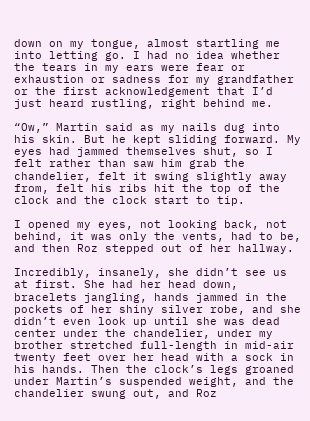down on my tongue, almost startling me into letting go. I had no idea whether the tears in my ears were fear or exhaustion or sadness for my grandfather or the first acknowledgement that I’d just heard rustling, right behind me.

“Ow,” Martin said as my nails dug into his skin. But he kept sliding forward. My eyes had jammed themselves shut, so I felt rather than saw him grab the chandelier, felt it swing slightly away from, felt his ribs hit the top of the clock and the clock start to tip.

I opened my eyes, not looking back, not behind, it was only the vents, had to be, and then Roz stepped out of her hallway.

Incredibly, insanely, she didn’t see us at first. She had her head down, bracelets jangling, hands jammed in the pockets of her shiny silver robe, and she didn’t even look up until she was dead center under the chandelier, under my brother stretched full-length in mid-air twenty feet over her head with a sock in his hands. Then the clock’s legs groaned under Martin’s suspended weight, and the chandelier swung out, and Roz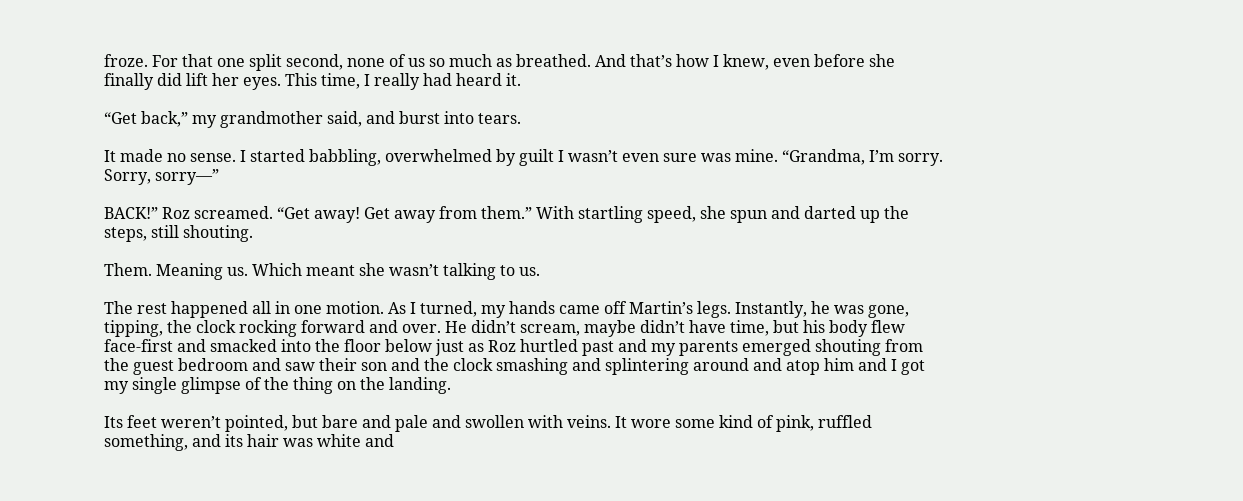froze. For that one split second, none of us so much as breathed. And that’s how I knew, even before she finally did lift her eyes. This time, I really had heard it.

“Get back,” my grandmother said, and burst into tears.

It made no sense. I started babbling, overwhelmed by guilt I wasn’t even sure was mine. “Grandma, I’m sorry. Sorry, sorry—”

BACK!” Roz screamed. “Get away! Get away from them.” With startling speed, she spun and darted up the steps, still shouting.

Them. Meaning us. Which meant she wasn’t talking to us.

The rest happened all in one motion. As I turned, my hands came off Martin’s legs. Instantly, he was gone, tipping, the clock rocking forward and over. He didn’t scream, maybe didn’t have time, but his body flew face-first and smacked into the floor below just as Roz hurtled past and my parents emerged shouting from the guest bedroom and saw their son and the clock smashing and splintering around and atop him and I got my single glimpse of the thing on the landing.

Its feet weren’t pointed, but bare and pale and swollen with veins. It wore some kind of pink, ruffled something, and its hair was white and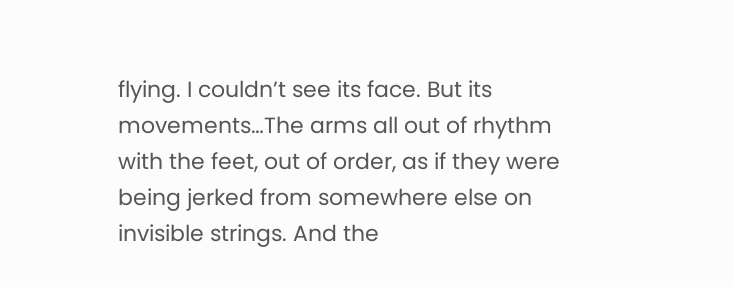flying. I couldn’t see its face. But its movements…The arms all out of rhythm with the feet, out of order, as if they were being jerked from somewhere else on invisible strings. And the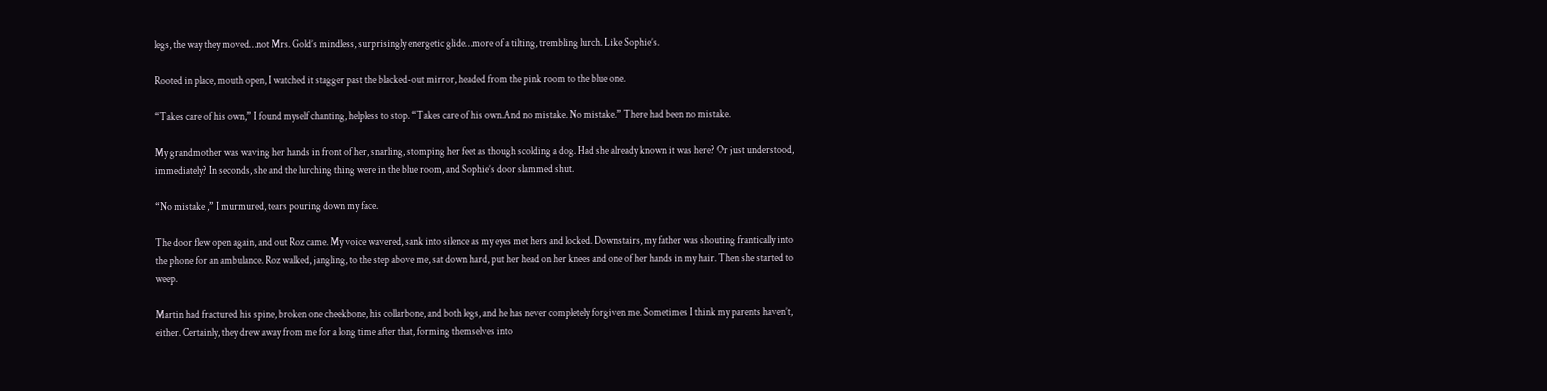legs, the way they moved…not Mrs. Gold’s mindless, surprisingly energetic glide…more of a tilting, trembling lurch. Like Sophie’s.

Rooted in place, mouth open, I watched it stagger past the blacked-out mirror, headed from the pink room to the blue one.

“Takes care of his own,” I found myself chanting, helpless to stop. “Takes care of his own.And no mistake. No mistake.” There had been no mistake.

My grandmother was waving her hands in front of her, snarling, stomping her feet as though scolding a dog. Had she already known it was here? Or just understood, immediately? In seconds, she and the lurching thing were in the blue room, and Sophie’s door slammed shut.

“No mistake ,” I murmured, tears pouring down my face.

The door flew open again, and out Roz came. My voice wavered, sank into silence as my eyes met hers and locked. Downstairs, my father was shouting frantically into the phone for an ambulance. Roz walked, jangling, to the step above me, sat down hard, put her head on her knees and one of her hands in my hair. Then she started to weep.

Martin had fractured his spine, broken one cheekbone, his collarbone, and both legs, and he has never completely forgiven me. Sometimes I think my parents haven’t, either. Certainly, they drew away from me for a long time after that, forming themselves into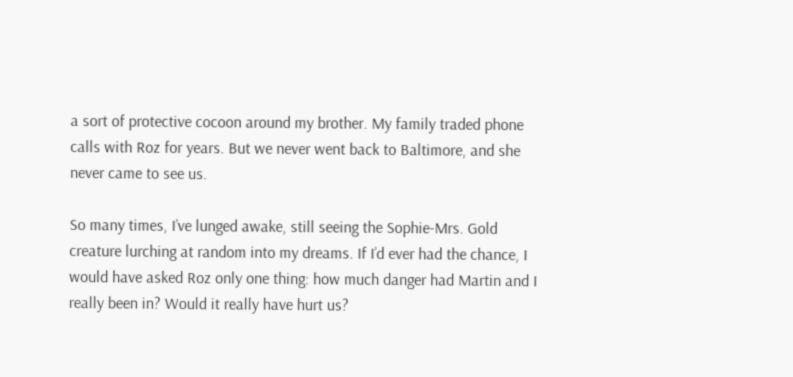a sort of protective cocoon around my brother. My family traded phone calls with Roz for years. But we never went back to Baltimore, and she never came to see us.

So many times, I’ve lunged awake, still seeing the Sophie-Mrs. Gold creature lurching at random into my dreams. If I’d ever had the chance, I would have asked Roz only one thing: how much danger had Martin and I really been in? Would it really have hurt us?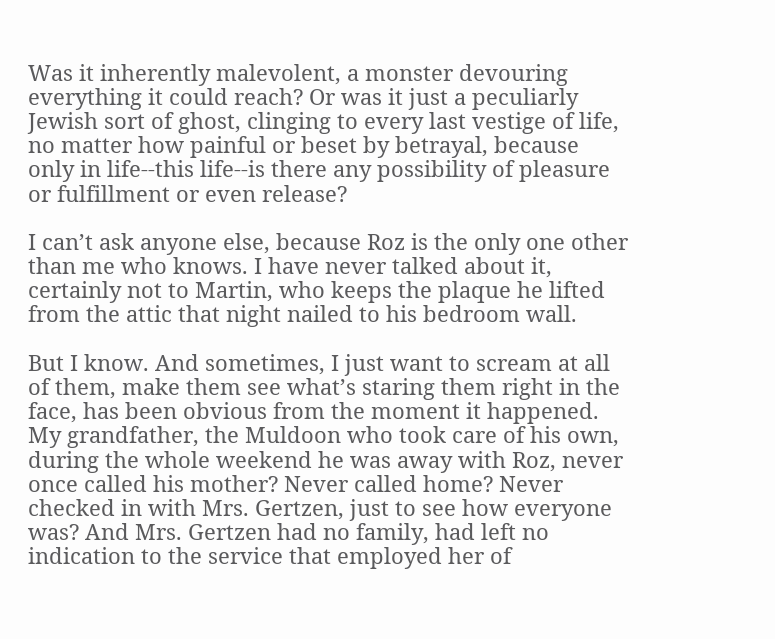Was it inherently malevolent, a monster devouring everything it could reach? Or was it just a peculiarly Jewish sort of ghost, clinging to every last vestige of life, no matter how painful or beset by betrayal, because only in life--this life--is there any possibility of pleasure or fulfillment or even release?

I can’t ask anyone else, because Roz is the only one other than me who knows. I have never talked about it, certainly not to Martin, who keeps the plaque he lifted from the attic that night nailed to his bedroom wall.

But I know. And sometimes, I just want to scream at all of them, make them see what’s staring them right in the face, has been obvious from the moment it happened. My grandfather, the Muldoon who took care of his own, during the whole weekend he was away with Roz, never once called his mother? Never called home? Never checked in with Mrs. Gertzen, just to see how everyone was? And Mrs. Gertzen had no family, had left no indication to the service that employed her of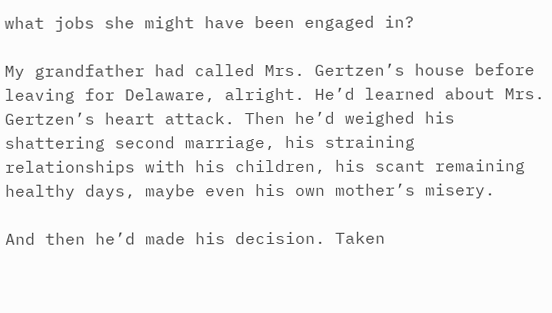what jobs she might have been engaged in?

My grandfather had called Mrs. Gertzen’s house before leaving for Delaware, alright. He’d learned about Mrs. Gertzen’s heart attack. Then he’d weighed his shattering second marriage, his straining relationships with his children, his scant remaining healthy days, maybe even his own mother’s misery.

And then he’d made his decision. Taken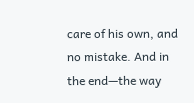care of his own, and no mistake. And in the end—the way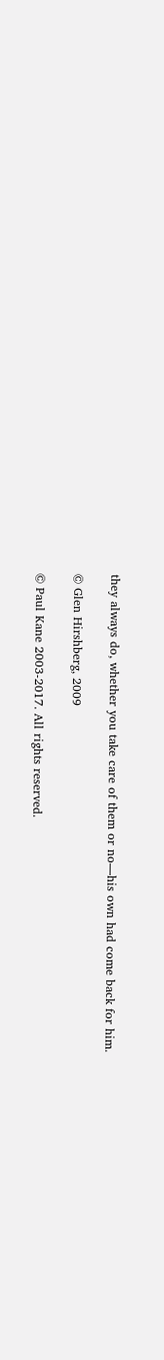they always do, whether you take care of them or no—his own had come back for him.

© Glen Hirshberg, 2009

© Paul Kane 2003-2017. All rights reserved.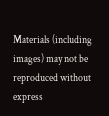Materials (including images) may not be reproduced without express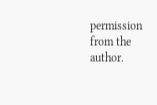permission from the author.